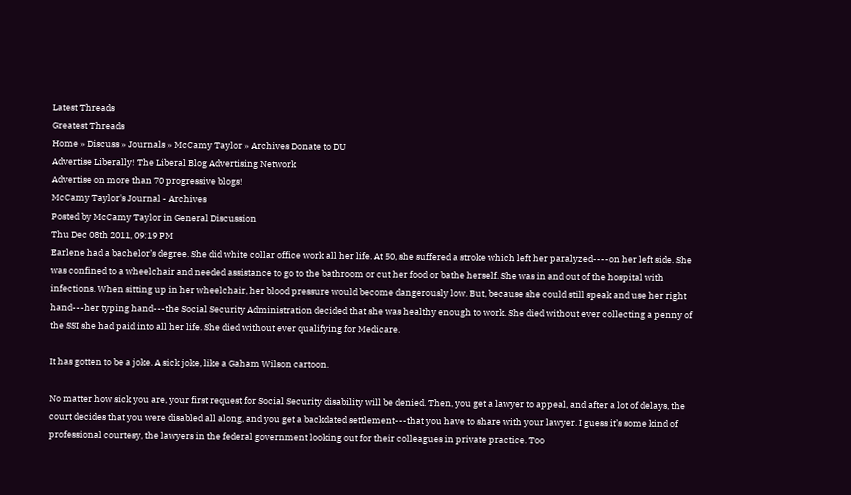Latest Threads
Greatest Threads
Home » Discuss » Journals » McCamy Taylor » Archives Donate to DU
Advertise Liberally! The Liberal Blog Advertising Network
Advertise on more than 70 progressive blogs!
McCamy Taylor's Journal - Archives
Posted by McCamy Taylor in General Discussion
Thu Dec 08th 2011, 09:19 PM
Earlene had a bachelor’s degree. She did white collar office work all her life. At 50, she suffered a stroke which left her paralyzed----on her left side. She was confined to a wheelchair and needed assistance to go to the bathroom or cut her food or bathe herself. She was in and out of the hospital with infections. When sitting up in her wheelchair, her blood pressure would become dangerously low. But, because she could still speak and use her right hand---her typing hand---the Social Security Administration decided that she was healthy enough to work. She died without ever collecting a penny of the SSI she had paid into all her life. She died without ever qualifying for Medicare.

It has gotten to be a joke. A sick joke, like a Gaham Wilson cartoon.

No matter how sick you are, your first request for Social Security disability will be denied. Then, you get a lawyer to appeal, and after a lot of delays, the court decides that you were disabled all along, and you get a backdated settlement---that you have to share with your lawyer. I guess it’s some kind of professional courtesy, the lawyers in the federal government looking out for their colleagues in private practice. Too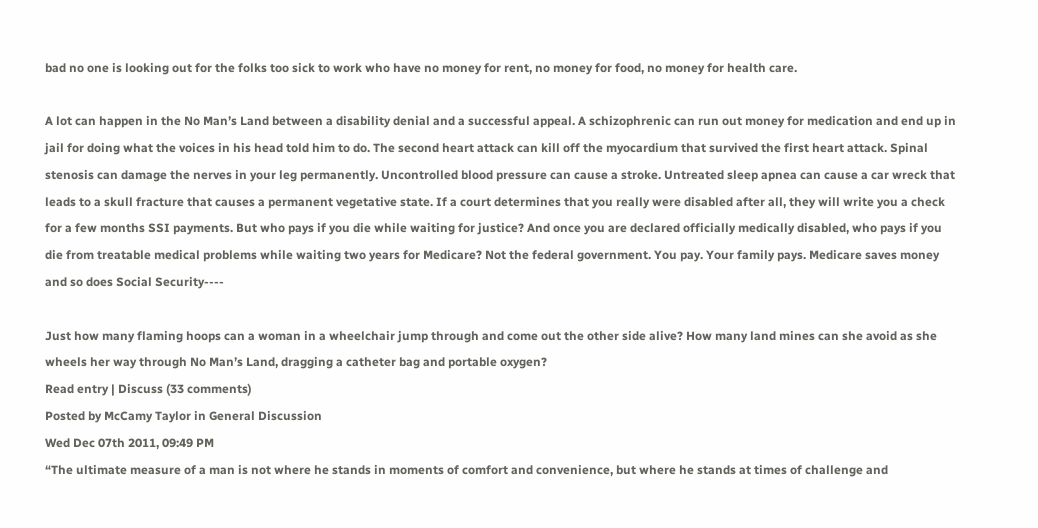bad no one is looking out for the folks too sick to work who have no money for rent, no money for food, no money for health care.

A lot can happen in the No Man’s Land between a disability denial and a successful appeal. A schizophrenic can run out money for medication and end up in jail for doing what the voices in his head told him to do. The second heart attack can kill off the myocardium that survived the first heart attack. Spinal stenosis can damage the nerves in your leg permanently. Uncontrolled blood pressure can cause a stroke. Untreated sleep apnea can cause a car wreck that leads to a skull fracture that causes a permanent vegetative state. If a court determines that you really were disabled after all, they will write you a check for a few months SSI payments. But who pays if you die while waiting for justice? And once you are declared officially medically disabled, who pays if you die from treatable medical problems while waiting two years for Medicare? Not the federal government. You pay. Your family pays. Medicare saves money and so does Social Security----

Just how many flaming hoops can a woman in a wheelchair jump through and come out the other side alive? How many land mines can she avoid as she wheels her way through No Man’s Land, dragging a catheter bag and portable oxygen?
Read entry | Discuss (33 comments)
Posted by McCamy Taylor in General Discussion
Wed Dec 07th 2011, 09:49 PM
“The ultimate measure of a man is not where he stands in moments of comfort and convenience, but where he stands at times of challenge and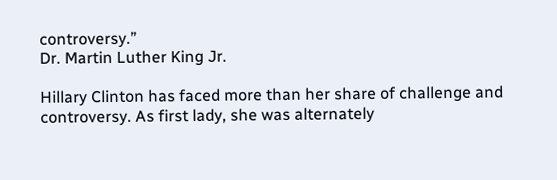controversy.”
Dr. Martin Luther King Jr.

Hillary Clinton has faced more than her share of challenge and controversy. As first lady, she was alternately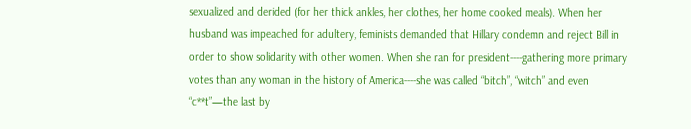sexualized and derided (for her thick ankles, her clothes, her home cooked meals). When her husband was impeached for adultery, feminists demanded that Hillary condemn and reject Bill in order to show solidarity with other women. When she ran for president----gathering more primary votes than any woman in the history of America----she was called “bitch”, “witch” and even “c**t”—the last by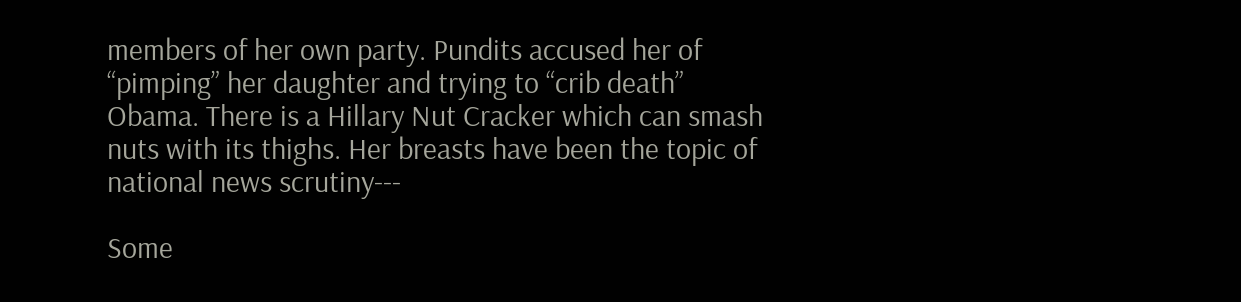members of her own party. Pundits accused her of “pimping” her daughter and trying to “crib death” Obama. There is a Hillary Nut Cracker which can smash nuts with its thighs. Her breasts have been the topic of national news scrutiny---

Some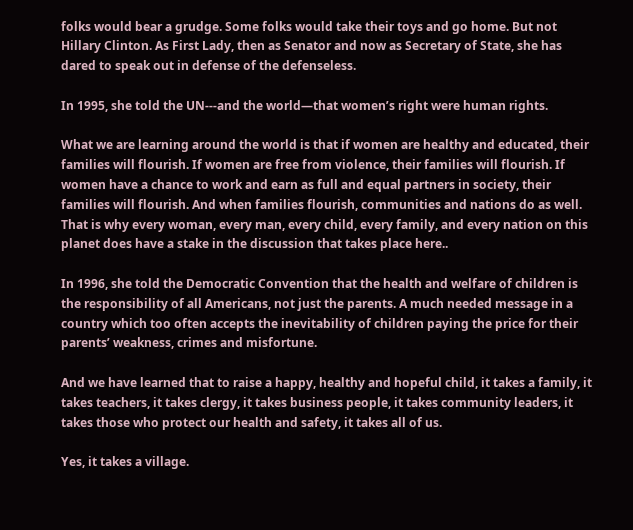folks would bear a grudge. Some folks would take their toys and go home. But not Hillary Clinton. As First Lady, then as Senator and now as Secretary of State, she has dared to speak out in defense of the defenseless.

In 1995, she told the UN---and the world—that women’s right were human rights.

What we are learning around the world is that if women are healthy and educated, their families will flourish. If women are free from violence, their families will flourish. If women have a chance to work and earn as full and equal partners in society, their families will flourish. And when families flourish, communities and nations do as well. That is why every woman, every man, every child, every family, and every nation on this planet does have a stake in the discussion that takes place here..

In 1996, she told the Democratic Convention that the health and welfare of children is the responsibility of all Americans, not just the parents. A much needed message in a country which too often accepts the inevitability of children paying the price for their parents’ weakness, crimes and misfortune.

And we have learned that to raise a happy, healthy and hopeful child, it takes a family, it takes teachers, it takes clergy, it takes business people, it takes community leaders, it takes those who protect our health and safety, it takes all of us.

Yes, it takes a village.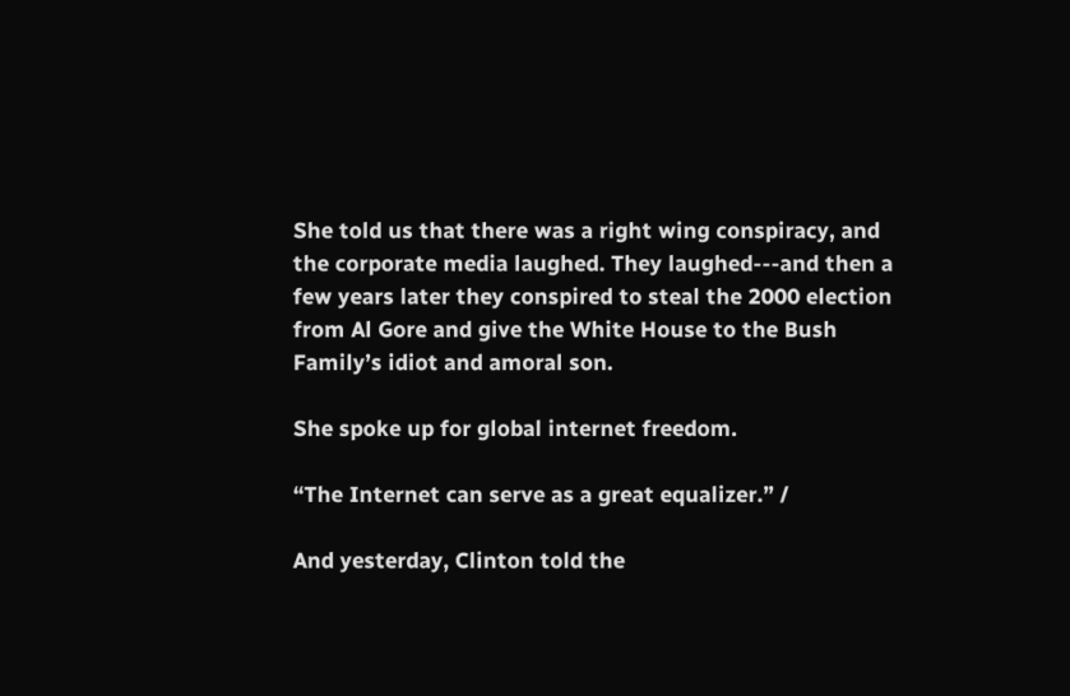She told us that there was a right wing conspiracy, and the corporate media laughed. They laughed---and then a few years later they conspired to steal the 2000 election from Al Gore and give the White House to the Bush Family’s idiot and amoral son.

She spoke up for global internet freedom.

“The Internet can serve as a great equalizer.” /

And yesterday, Clinton told the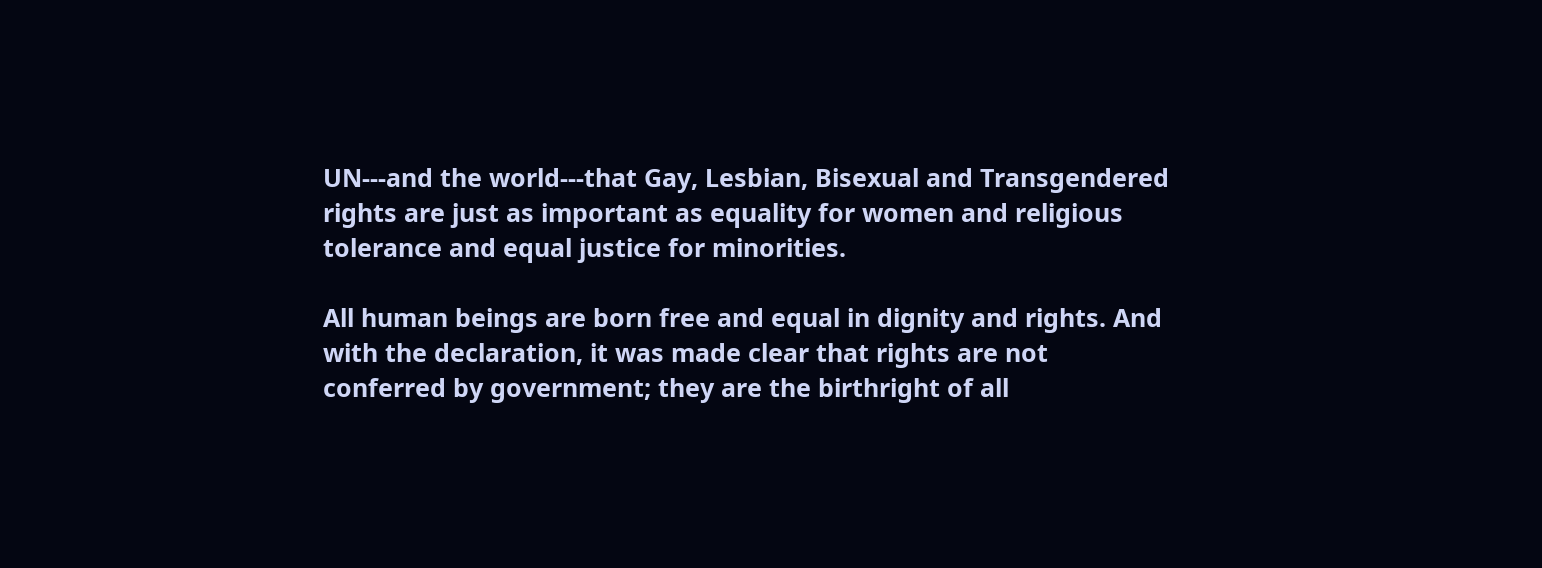UN---and the world---that Gay, Lesbian, Bisexual and Transgendered rights are just as important as equality for women and religious tolerance and equal justice for minorities.

All human beings are born free and equal in dignity and rights. And with the declaration, it was made clear that rights are not conferred by government; they are the birthright of all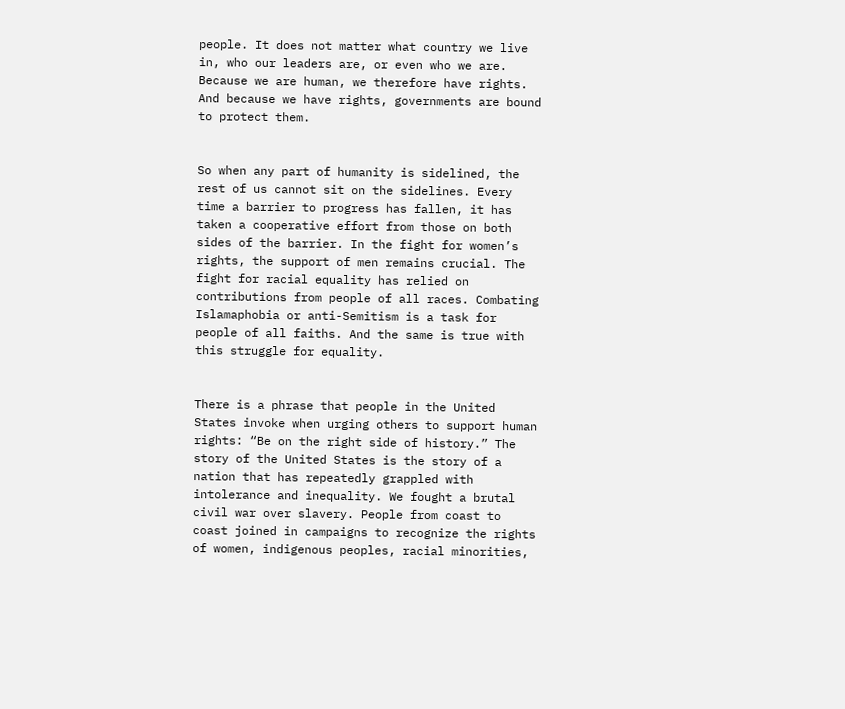people. It does not matter what country we live in, who our leaders are, or even who we are. Because we are human, we therefore have rights. And because we have rights, governments are bound to protect them.


So when any part of humanity is sidelined, the rest of us cannot sit on the sidelines. Every time a barrier to progress has fallen, it has taken a cooperative effort from those on both sides of the barrier. In the fight for women’s rights, the support of men remains crucial. The fight for racial equality has relied on contributions from people of all races. Combating Islamaphobia or anti-Semitism is a task for people of all faiths. And the same is true with this struggle for equality.


There is a phrase that people in the United States invoke when urging others to support human rights: “Be on the right side of history.” The story of the United States is the story of a nation that has repeatedly grappled with intolerance and inequality. We fought a brutal civil war over slavery. People from coast to coast joined in campaigns to recognize the rights of women, indigenous peoples, racial minorities,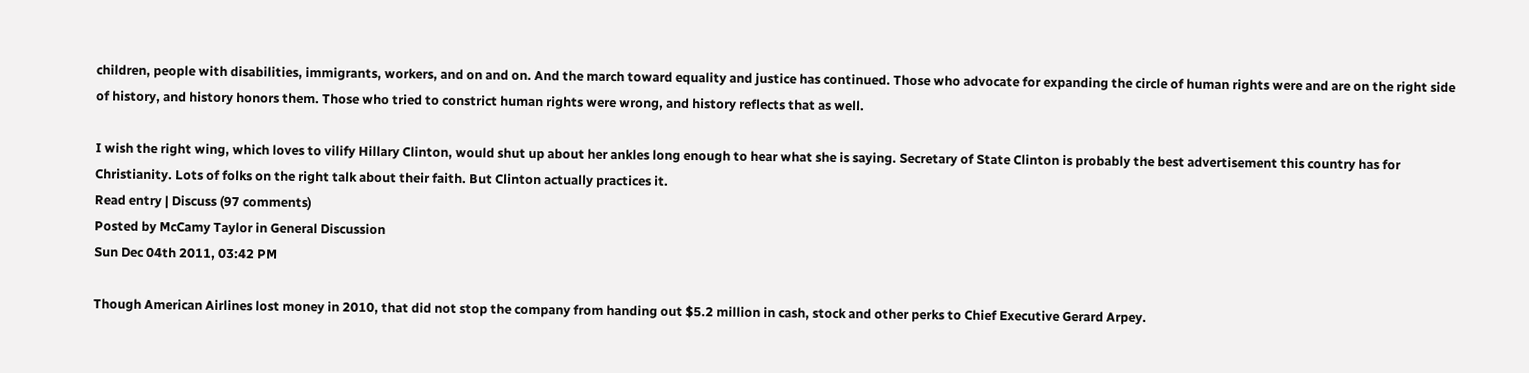children, people with disabilities, immigrants, workers, and on and on. And the march toward equality and justice has continued. Those who advocate for expanding the circle of human rights were and are on the right side of history, and history honors them. Those who tried to constrict human rights were wrong, and history reflects that as well.

I wish the right wing, which loves to vilify Hillary Clinton, would shut up about her ankles long enough to hear what she is saying. Secretary of State Clinton is probably the best advertisement this country has for Christianity. Lots of folks on the right talk about their faith. But Clinton actually practices it.
Read entry | Discuss (97 comments)
Posted by McCamy Taylor in General Discussion
Sun Dec 04th 2011, 03:42 PM

Though American Airlines lost money in 2010, that did not stop the company from handing out $5.2 million in cash, stock and other perks to Chief Executive Gerard Arpey.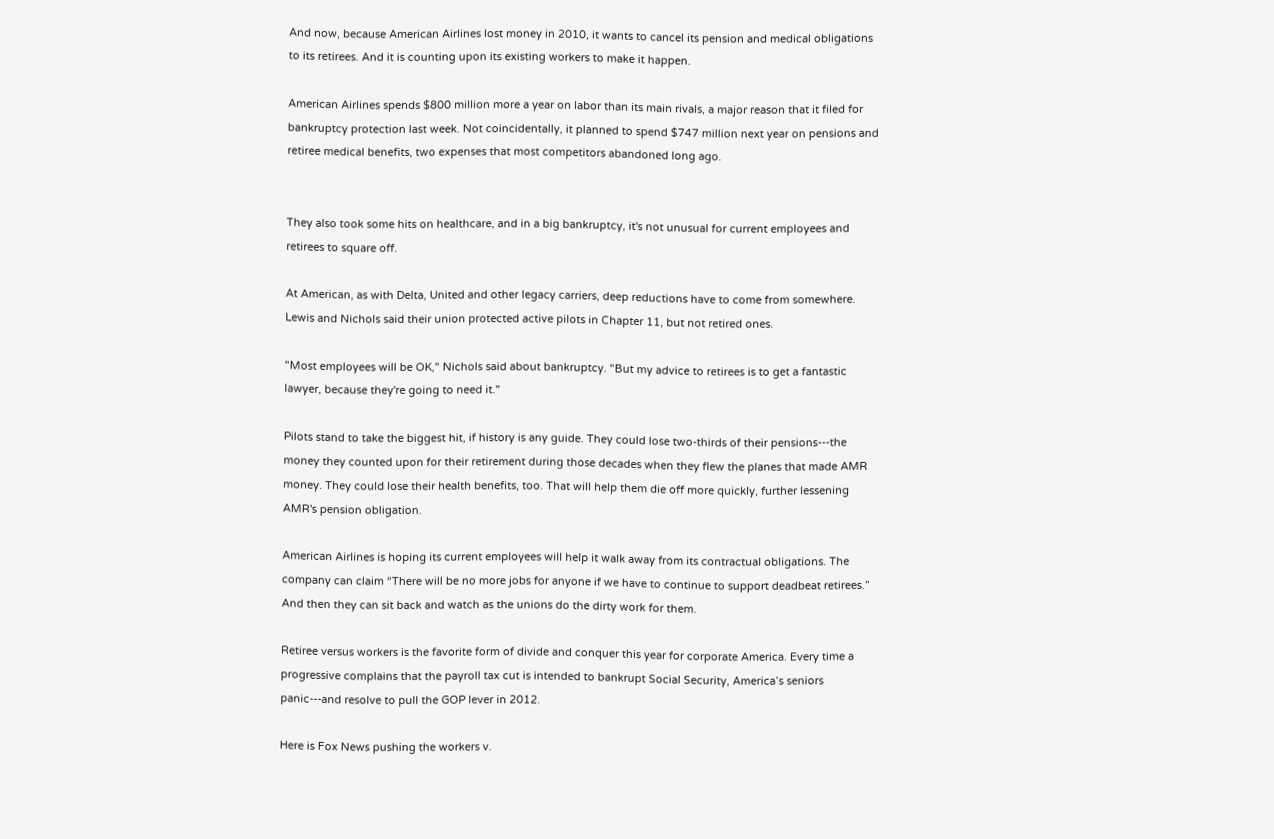And now, because American Airlines lost money in 2010, it wants to cancel its pension and medical obligations to its retirees. And it is counting upon its existing workers to make it happen.

American Airlines spends $800 million more a year on labor than its main rivals, a major reason that it filed for bankruptcy protection last week. Not coincidentally, it planned to spend $747 million next year on pensions and retiree medical benefits, two expenses that most competitors abandoned long ago.


They also took some hits on healthcare, and in a big bankruptcy, it's not unusual for current employees and retirees to square off.

At American, as with Delta, United and other legacy carriers, deep reductions have to come from somewhere. Lewis and Nichols said their union protected active pilots in Chapter 11, but not retired ones.

"Most employees will be OK," Nichols said about bankruptcy. "But my advice to retirees is to get a fantastic lawyer, because they're going to need it."

Pilots stand to take the biggest hit, if history is any guide. They could lose two-thirds of their pensions---the money they counted upon for their retirement during those decades when they flew the planes that made AMR money. They could lose their health benefits, too. That will help them die off more quickly, further lessening AMR's pension obligation.

American Airlines is hoping its current employees will help it walk away from its contractual obligations. The company can claim “There will be no more jobs for anyone if we have to continue to support deadbeat retirees.” And then they can sit back and watch as the unions do the dirty work for them.

Retiree versus workers is the favorite form of divide and conquer this year for corporate America. Every time a progressive complains that the payroll tax cut is intended to bankrupt Social Security, America’s seniors panic---and resolve to pull the GOP lever in 2012.

Here is Fox News pushing the workers v.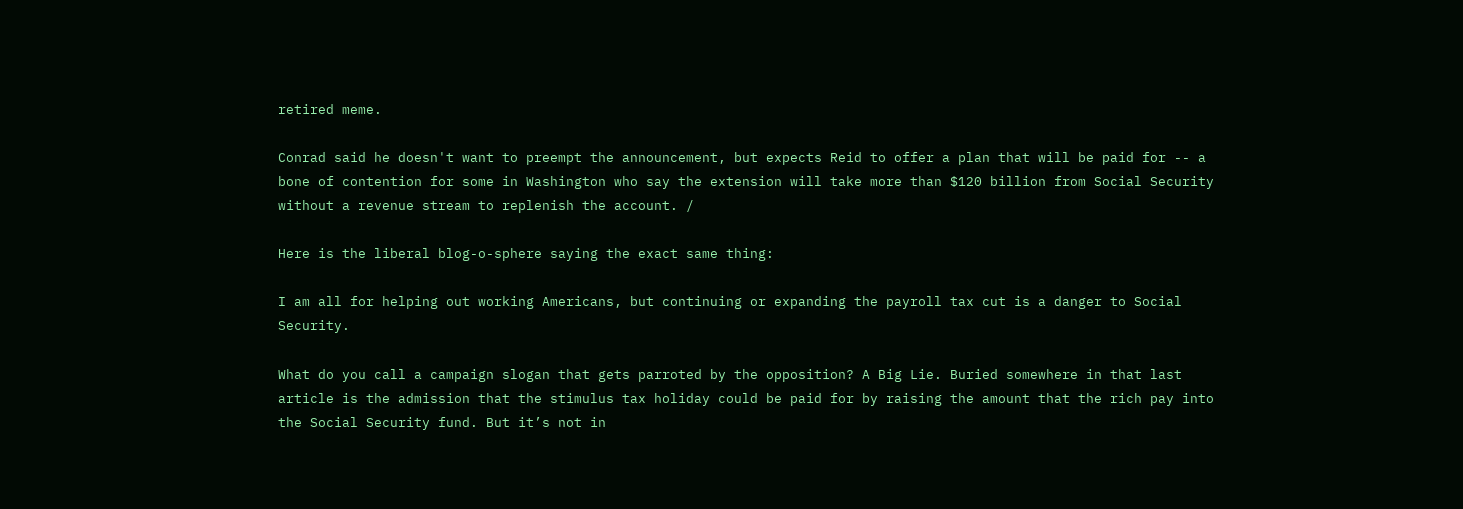retired meme.

Conrad said he doesn't want to preempt the announcement, but expects Reid to offer a plan that will be paid for -- a bone of contention for some in Washington who say the extension will take more than $120 billion from Social Security without a revenue stream to replenish the account. /

Here is the liberal blog-o-sphere saying the exact same thing:

I am all for helping out working Americans, but continuing or expanding the payroll tax cut is a danger to Social Security.

What do you call a campaign slogan that gets parroted by the opposition? A Big Lie. Buried somewhere in that last article is the admission that the stimulus tax holiday could be paid for by raising the amount that the rich pay into the Social Security fund. But it’s not in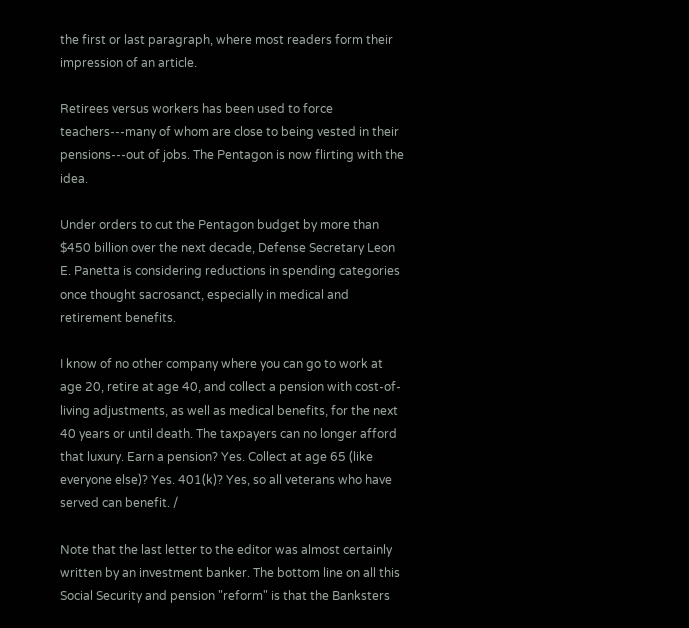the first or last paragraph, where most readers form their impression of an article.

Retirees versus workers has been used to force teachers---many of whom are close to being vested in their pensions---out of jobs. The Pentagon is now flirting with the idea.

Under orders to cut the Pentagon budget by more than $450 billion over the next decade, Defense Secretary Leon E. Panetta is considering reductions in spending categories once thought sacrosanct, especially in medical and retirement benefits.

I know of no other company where you can go to work at age 20, retire at age 40, and collect a pension with cost-of-living adjustments, as well as medical benefits, for the next 40 years or until death. The taxpayers can no longer afford that luxury. Earn a pension? Yes. Collect at age 65 (like everyone else)? Yes. 401(k)? Yes, so all veterans who have served can benefit. /

Note that the last letter to the editor was almost certainly written by an investment banker. The bottom line on all this Social Security and pension "reform" is that the Banksters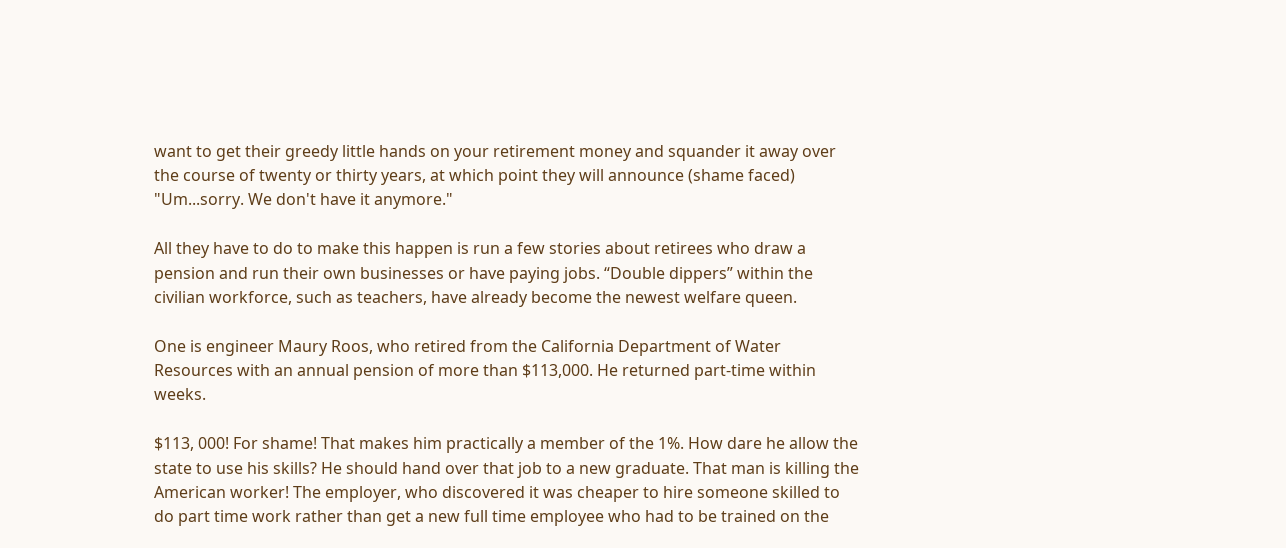want to get their greedy little hands on your retirement money and squander it away over the course of twenty or thirty years, at which point they will announce (shame faced) "Um...sorry. We don't have it anymore."

All they have to do to make this happen is run a few stories about retirees who draw a pension and run their own businesses or have paying jobs. “Double dippers” within the civilian workforce, such as teachers, have already become the newest welfare queen.

One is engineer Maury Roos, who retired from the California Department of Water Resources with an annual pension of more than $113,000. He returned part-time within weeks.

$113, 000! For shame! That makes him practically a member of the 1%. How dare he allow the state to use his skills? He should hand over that job to a new graduate. That man is killing the American worker! The employer, who discovered it was cheaper to hire someone skilled to do part time work rather than get a new full time employee who had to be trained on the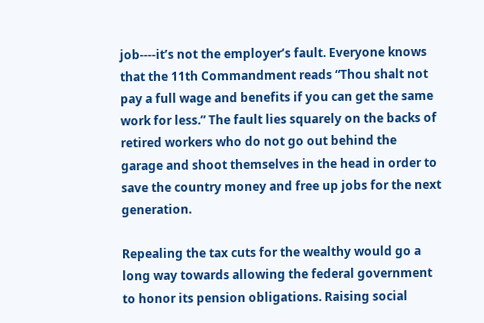job----it’s not the employer’s fault. Everyone knows that the 11th Commandment reads “Thou shalt not pay a full wage and benefits if you can get the same work for less.” The fault lies squarely on the backs of retired workers who do not go out behind the garage and shoot themselves in the head in order to save the country money and free up jobs for the next generation.

Repealing the tax cuts for the wealthy would go a long way towards allowing the federal government to honor its pension obligations. Raising social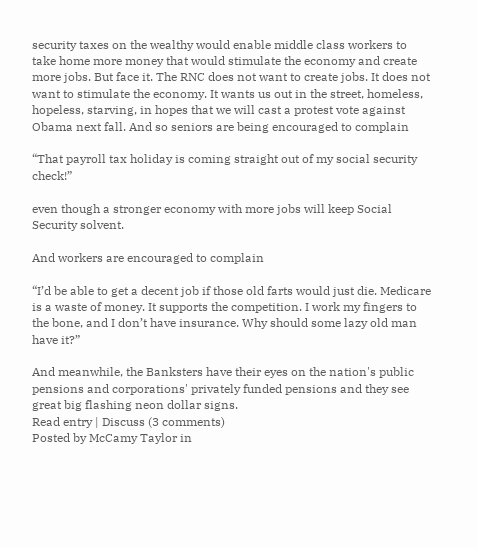security taxes on the wealthy would enable middle class workers to take home more money that would stimulate the economy and create more jobs. But face it. The RNC does not want to create jobs. It does not want to stimulate the economy. It wants us out in the street, homeless, hopeless, starving, in hopes that we will cast a protest vote against Obama next fall. And so seniors are being encouraged to complain

“That payroll tax holiday is coming straight out of my social security check!”

even though a stronger economy with more jobs will keep Social Security solvent.

And workers are encouraged to complain

“I’d be able to get a decent job if those old farts would just die. Medicare is a waste of money. It supports the competition. I work my fingers to the bone, and I don’t have insurance. Why should some lazy old man have it?”

And meanwhile, the Banksters have their eyes on the nation's public pensions and corporations' privately funded pensions and they see great big flashing neon dollar signs.
Read entry | Discuss (3 comments)
Posted by McCamy Taylor in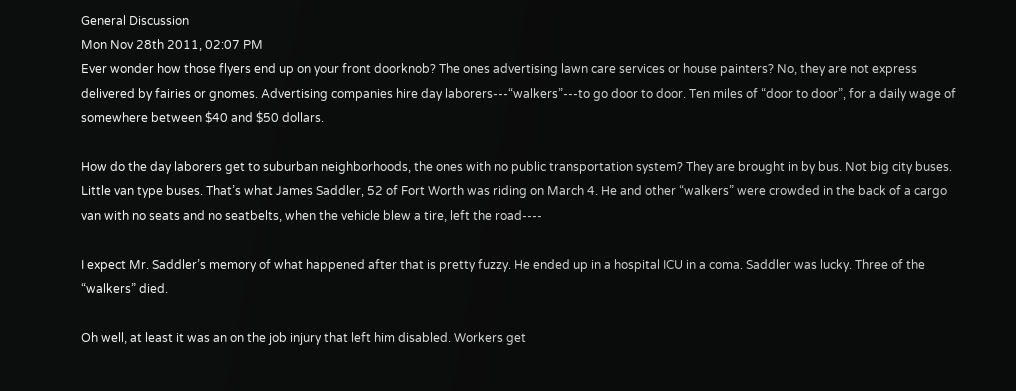General Discussion
Mon Nov 28th 2011, 02:07 PM
Ever wonder how those flyers end up on your front doorknob? The ones advertising lawn care services or house painters? No, they are not express delivered by fairies or gnomes. Advertising companies hire day laborers---“walkers”---to go door to door. Ten miles of “door to door”, for a daily wage of somewhere between $40 and $50 dollars.

How do the day laborers get to suburban neighborhoods, the ones with no public transportation system? They are brought in by bus. Not big city buses. Little van type buses. That’s what James Saddler, 52 of Fort Worth was riding on March 4. He and other “walkers” were crowded in the back of a cargo van with no seats and no seatbelts, when the vehicle blew a tire, left the road----

I expect Mr. Saddler’s memory of what happened after that is pretty fuzzy. He ended up in a hospital ICU in a coma. Saddler was lucky. Three of the “walkers” died.

Oh well, at least it was an on the job injury that left him disabled. Workers get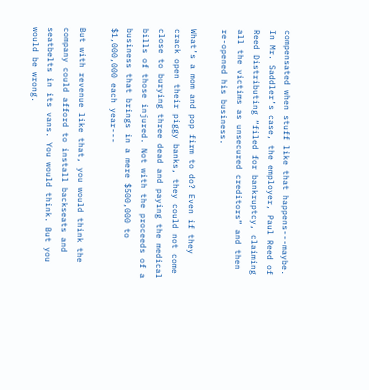compensated when stuff like that happens---maybe. In Mr. Saddler’s case, the employer, Paul Reed of Reed Distributing “filed for bankruptcy, claiming all the victims as unsecured creditors” and then re-opened his business.

What’s a mom and pop firm to do? Even if they crack open their piggy banks, they could not come close to burying three dead and paying the medical bills of those injured. Not with the proceeds of a business that brings in a mere $500,000 to $1,000,000 each year---

But with revenue like that, you would think the company could afford to install backseats and seatbelts in its vans. You would think. But you would be wrong.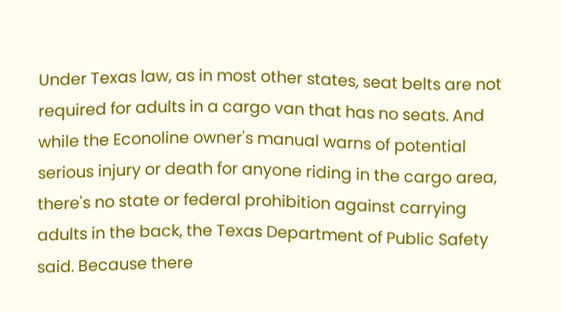Under Texas law, as in most other states, seat belts are not required for adults in a cargo van that has no seats. And while the Econoline owner's manual warns of potential serious injury or death for anyone riding in the cargo area, there's no state or federal prohibition against carrying adults in the back, the Texas Department of Public Safety said. Because there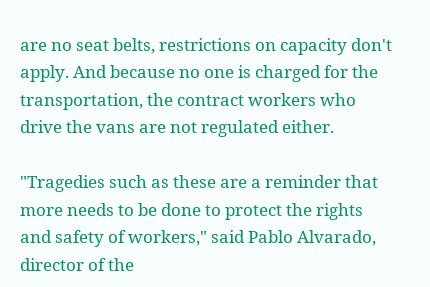are no seat belts, restrictions on capacity don't apply. And because no one is charged for the transportation, the contract workers who drive the vans are not regulated either.

"Tragedies such as these are a reminder that more needs to be done to protect the rights and safety of workers," said Pablo Alvarado, director of the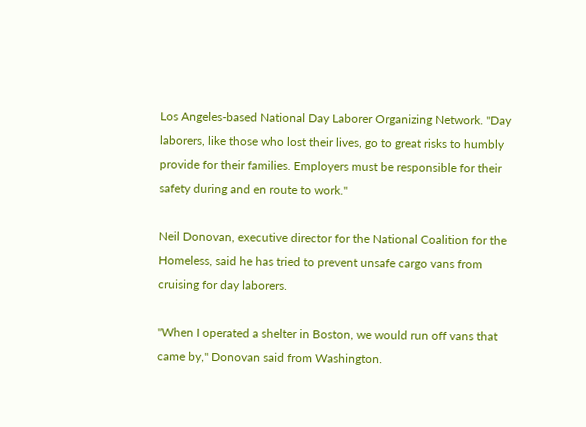Los Angeles-based National Day Laborer Organizing Network. "Day laborers, like those who lost their lives, go to great risks to humbly provide for their families. Employers must be responsible for their safety during and en route to work."

Neil Donovan, executive director for the National Coalition for the Homeless, said he has tried to prevent unsafe cargo vans from cruising for day laborers.

"When I operated a shelter in Boston, we would run off vans that came by," Donovan said from Washington.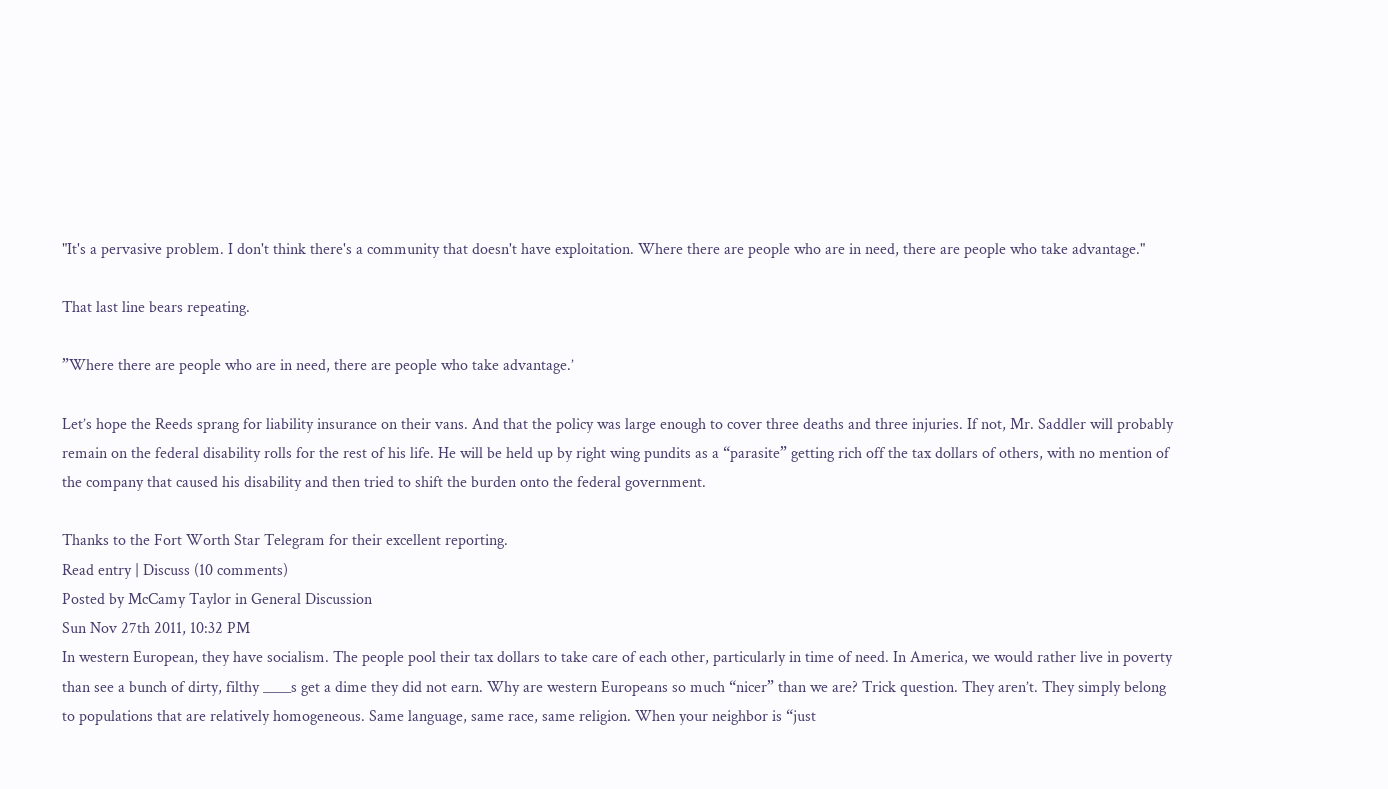"It's a pervasive problem. I don't think there's a community that doesn't have exploitation. Where there are people who are in need, there are people who take advantage."

That last line bears repeating.

”Where there are people who are in need, there are people who take advantage.’

Let’s hope the Reeds sprang for liability insurance on their vans. And that the policy was large enough to cover three deaths and three injuries. If not, Mr. Saddler will probably remain on the federal disability rolls for the rest of his life. He will be held up by right wing pundits as a “parasite” getting rich off the tax dollars of others, with no mention of the company that caused his disability and then tried to shift the burden onto the federal government.

Thanks to the Fort Worth Star Telegram for their excellent reporting.
Read entry | Discuss (10 comments)
Posted by McCamy Taylor in General Discussion
Sun Nov 27th 2011, 10:32 PM
In western European, they have socialism. The people pool their tax dollars to take care of each other, particularly in time of need. In America, we would rather live in poverty than see a bunch of dirty, filthy ____s get a dime they did not earn. Why are western Europeans so much “nicer” than we are? Trick question. They aren’t. They simply belong to populations that are relatively homogeneous. Same language, same race, same religion. When your neighbor is “just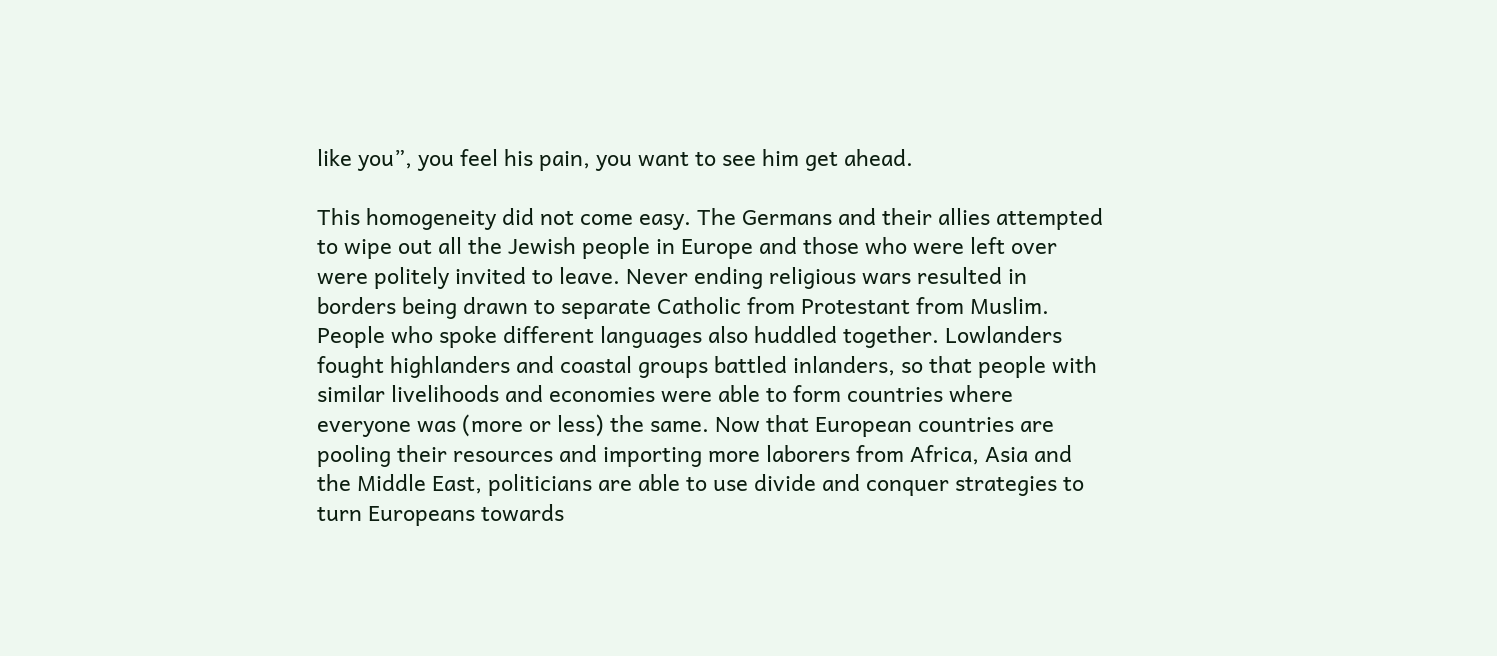like you”, you feel his pain, you want to see him get ahead.

This homogeneity did not come easy. The Germans and their allies attempted to wipe out all the Jewish people in Europe and those who were left over were politely invited to leave. Never ending religious wars resulted in borders being drawn to separate Catholic from Protestant from Muslim. People who spoke different languages also huddled together. Lowlanders fought highlanders and coastal groups battled inlanders, so that people with similar livelihoods and economies were able to form countries where everyone was (more or less) the same. Now that European countries are pooling their resources and importing more laborers from Africa, Asia and the Middle East, politicians are able to use divide and conquer strategies to turn Europeans towards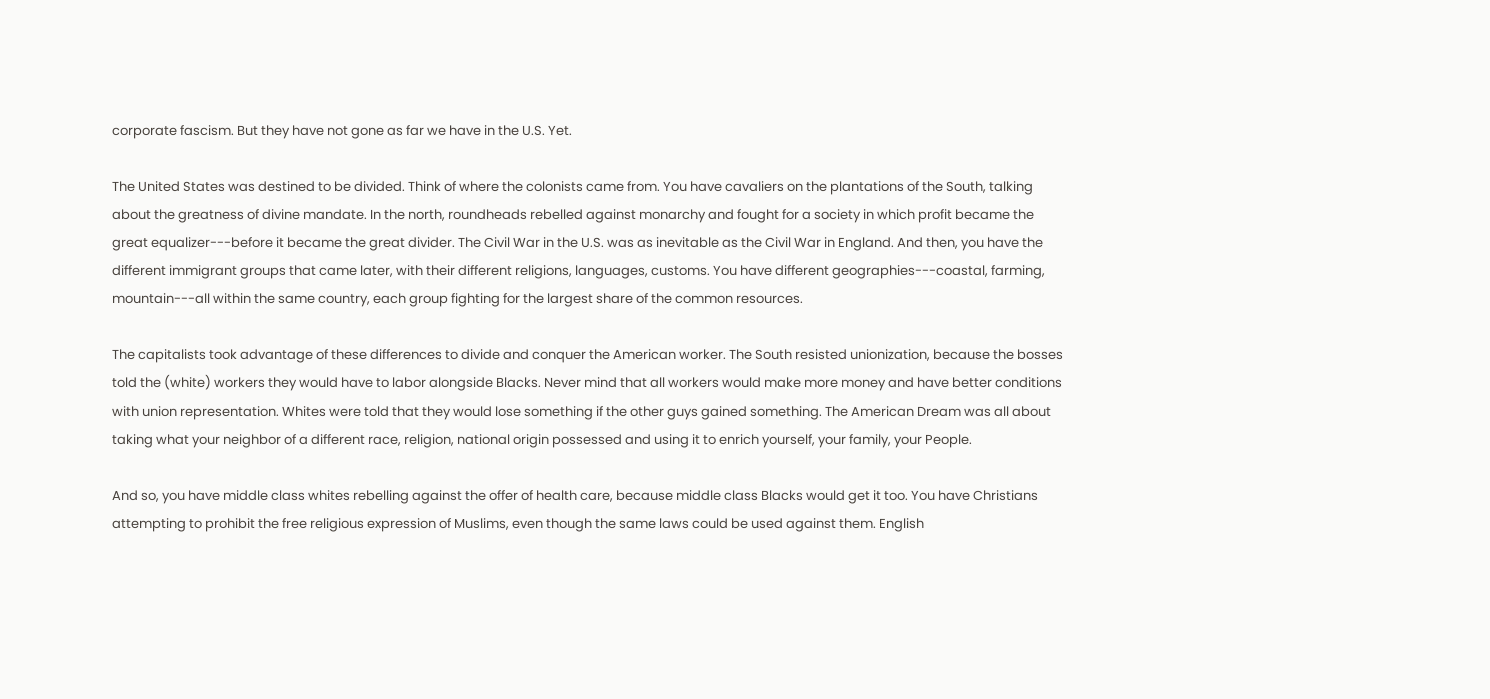corporate fascism. But they have not gone as far we have in the U.S. Yet.

The United States was destined to be divided. Think of where the colonists came from. You have cavaliers on the plantations of the South, talking about the greatness of divine mandate. In the north, roundheads rebelled against monarchy and fought for a society in which profit became the great equalizer---before it became the great divider. The Civil War in the U.S. was as inevitable as the Civil War in England. And then, you have the different immigrant groups that came later, with their different religions, languages, customs. You have different geographies---coastal, farming, mountain---all within the same country, each group fighting for the largest share of the common resources.

The capitalists took advantage of these differences to divide and conquer the American worker. The South resisted unionization, because the bosses told the (white) workers they would have to labor alongside Blacks. Never mind that all workers would make more money and have better conditions with union representation. Whites were told that they would lose something if the other guys gained something. The American Dream was all about taking what your neighbor of a different race, religion, national origin possessed and using it to enrich yourself, your family, your People.

And so, you have middle class whites rebelling against the offer of health care, because middle class Blacks would get it too. You have Christians attempting to prohibit the free religious expression of Muslims, even though the same laws could be used against them. English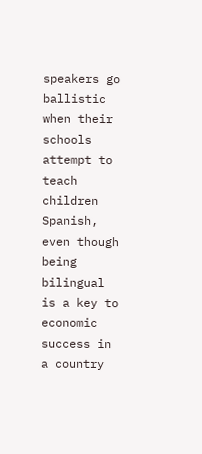speakers go ballistic when their schools attempt to teach children Spanish, even though being bilingual is a key to economic success in a country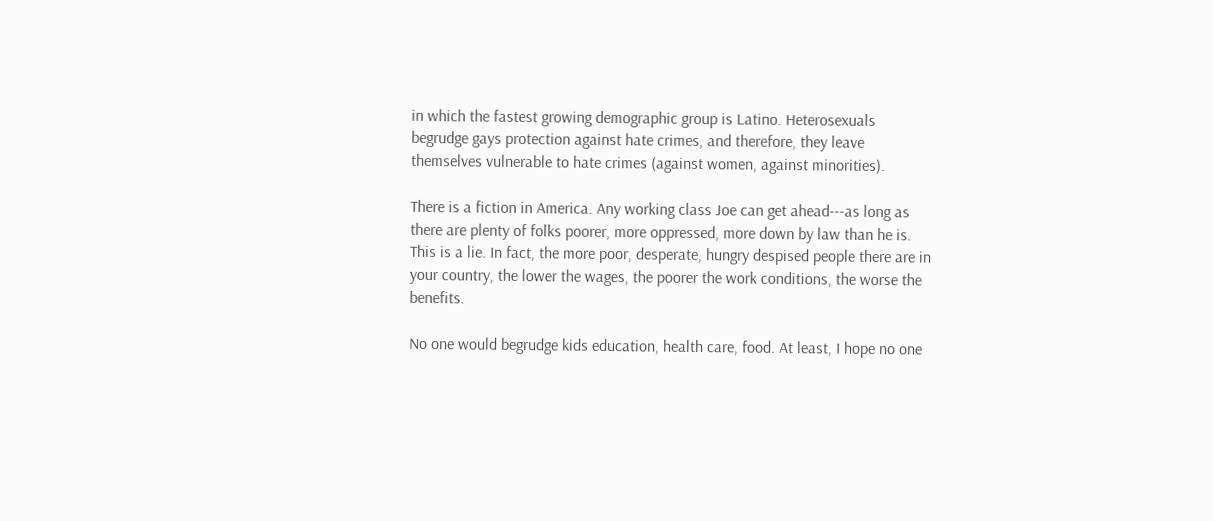in which the fastest growing demographic group is Latino. Heterosexuals begrudge gays protection against hate crimes, and therefore, they leave themselves vulnerable to hate crimes (against women, against minorities).

There is a fiction in America. Any working class Joe can get ahead---as long as there are plenty of folks poorer, more oppressed, more down by law than he is. This is a lie. In fact, the more poor, desperate, hungry despised people there are in your country, the lower the wages, the poorer the work conditions, the worse the benefits.

No one would begrudge kids education, health care, food. At least, I hope no one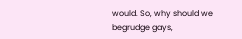would. So, why should we begrudge gays,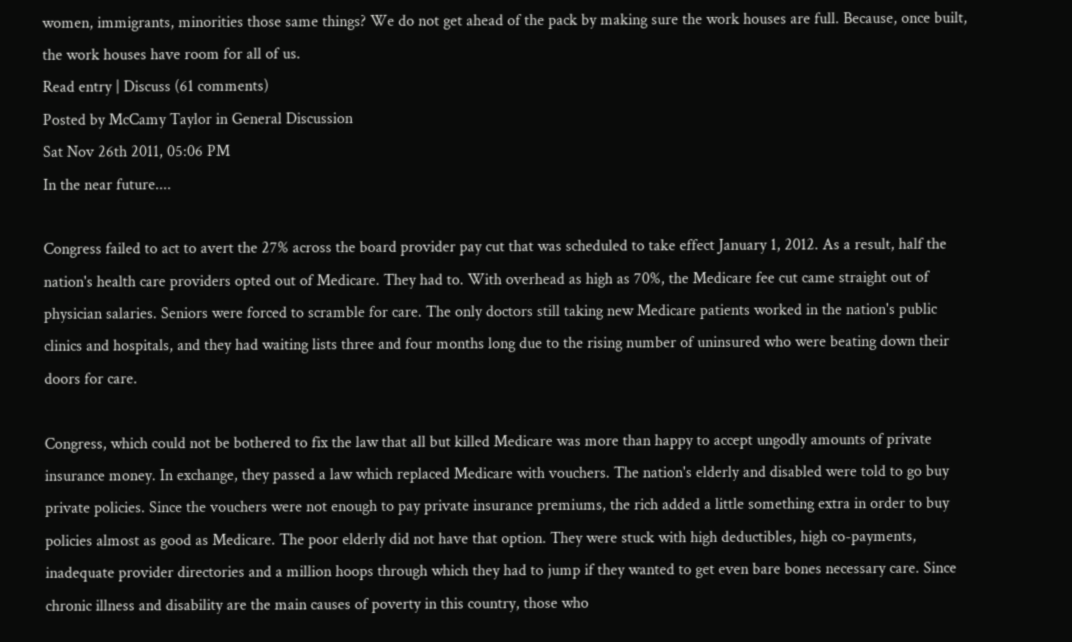women, immigrants, minorities those same things? We do not get ahead of the pack by making sure the work houses are full. Because, once built, the work houses have room for all of us.
Read entry | Discuss (61 comments)
Posted by McCamy Taylor in General Discussion
Sat Nov 26th 2011, 05:06 PM
In the near future....

Congress failed to act to avert the 27% across the board provider pay cut that was scheduled to take effect January 1, 2012. As a result, half the nation's health care providers opted out of Medicare. They had to. With overhead as high as 70%, the Medicare fee cut came straight out of physician salaries. Seniors were forced to scramble for care. The only doctors still taking new Medicare patients worked in the nation's public clinics and hospitals, and they had waiting lists three and four months long due to the rising number of uninsured who were beating down their doors for care.

Congress, which could not be bothered to fix the law that all but killed Medicare was more than happy to accept ungodly amounts of private insurance money. In exchange, they passed a law which replaced Medicare with vouchers. The nation's elderly and disabled were told to go buy private policies. Since the vouchers were not enough to pay private insurance premiums, the rich added a little something extra in order to buy policies almost as good as Medicare. The poor elderly did not have that option. They were stuck with high deductibles, high co-payments, inadequate provider directories and a million hoops through which they had to jump if they wanted to get even bare bones necessary care. Since chronic illness and disability are the main causes of poverty in this country, those who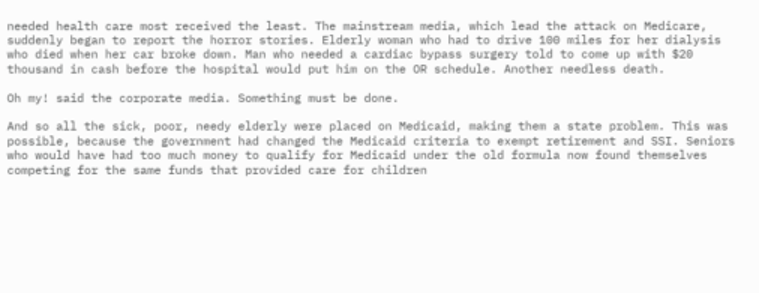needed health care most received the least. The mainstream media, which lead the attack on Medicare, suddenly began to report the horror stories. Elderly woman who had to drive 100 miles for her dialysis who died when her car broke down. Man who needed a cardiac bypass surgery told to come up with $20 thousand in cash before the hospital would put him on the OR schedule. Another needless death.

Oh my! said the corporate media. Something must be done.

And so all the sick, poor, needy elderly were placed on Medicaid, making them a state problem. This was possible, because the government had changed the Medicaid criteria to exempt retirement and SSI. Seniors who would have had too much money to qualify for Medicaid under the old formula now found themselves competing for the same funds that provided care for children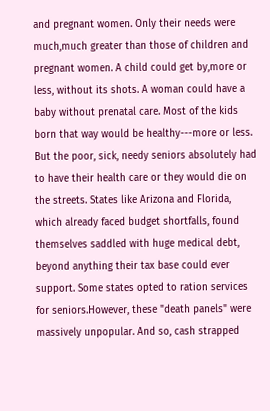and pregnant women. Only their needs were much,much greater than those of children and pregnant women. A child could get by,more or less, without its shots. A woman could have a baby without prenatal care. Most of the kids born that way would be healthy---more or less. But the poor, sick, needy seniors absolutely had to have their health care or they would die on the streets. States like Arizona and Florida, which already faced budget shortfalls, found themselves saddled with huge medical debt, beyond anything their tax base could ever support. Some states opted to ration services for seniors.However, these "death panels" were massively unpopular. And so, cash strapped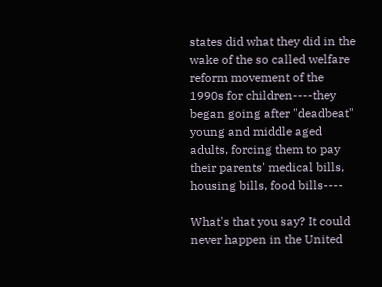states did what they did in the wake of the so called welfare reform movement of the 1990s for children----they began going after "deadbeat" young and middle aged adults, forcing them to pay their parents' medical bills, housing bills, food bills----

What's that you say? It could never happen in the United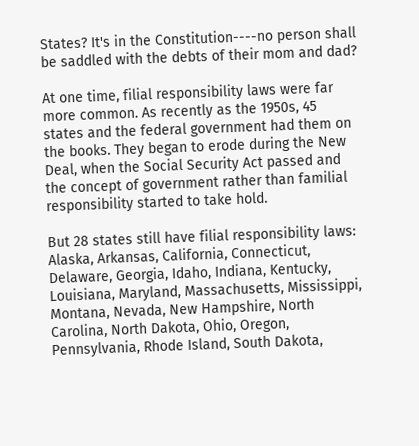States? It's in the Constitution----no person shall be saddled with the debts of their mom and dad?

At one time, filial responsibility laws were far more common. As recently as the 1950s, 45 states and the federal government had them on the books. They began to erode during the New Deal, when the Social Security Act passed and the concept of government rather than familial responsibility started to take hold.

But 28 states still have filial responsibility laws: Alaska, Arkansas, California, Connecticut, Delaware, Georgia, Idaho, Indiana, Kentucky, Louisiana, Maryland, Massachusetts, Mississippi, Montana, Nevada, New Hampshire, North Carolina, North Dakota, Ohio, Oregon, Pennsylvania, Rhode Island, South Dakota,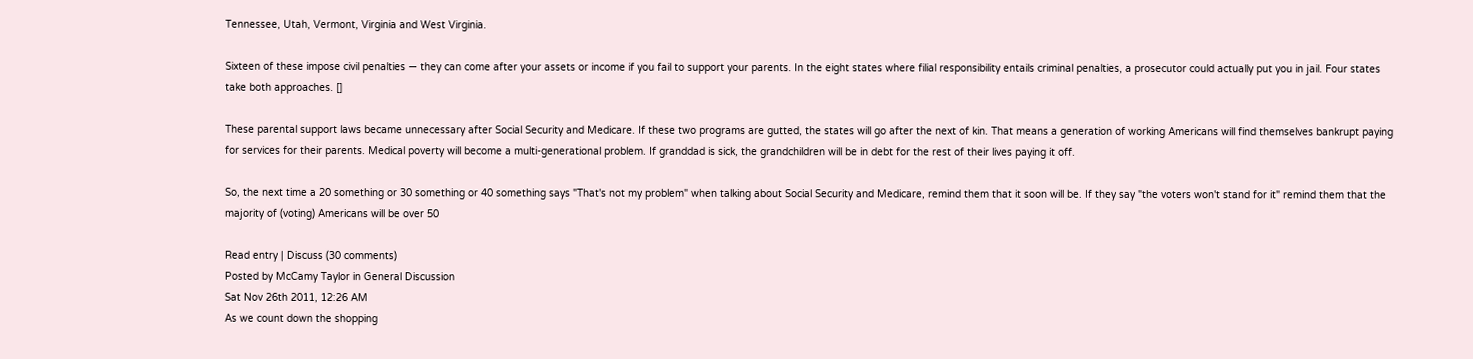Tennessee, Utah, Vermont, Virginia and West Virginia.

Sixteen of these impose civil penalties — they can come after your assets or income if you fail to support your parents. In the eight states where filial responsibility entails criminal penalties, a prosecutor could actually put you in jail. Four states take both approaches. []

These parental support laws became unnecessary after Social Security and Medicare. If these two programs are gutted, the states will go after the next of kin. That means a generation of working Americans will find themselves bankrupt paying for services for their parents. Medical poverty will become a multi-generational problem. If granddad is sick, the grandchildren will be in debt for the rest of their lives paying it off.

So, the next time a 20 something or 30 something or 40 something says "That's not my problem" when talking about Social Security and Medicare, remind them that it soon will be. If they say "the voters won't stand for it" remind them that the majority of (voting) Americans will be over 50

Read entry | Discuss (30 comments)
Posted by McCamy Taylor in General Discussion
Sat Nov 26th 2011, 12:26 AM
As we count down the shopping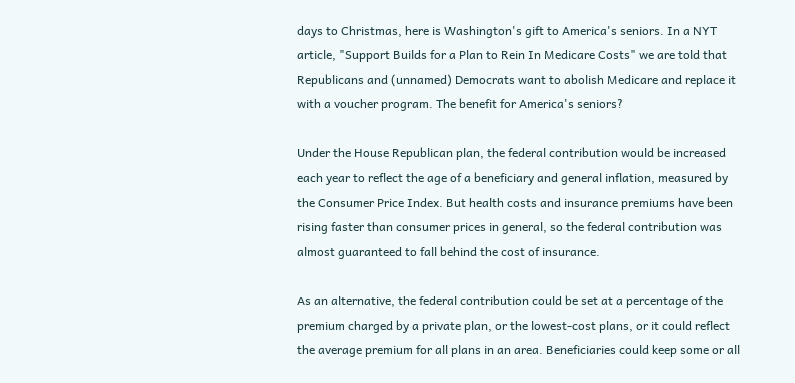days to Christmas, here is Washington's gift to America's seniors. In a NYT article, "Support Builds for a Plan to Rein In Medicare Costs" we are told that Republicans and (unnamed) Democrats want to abolish Medicare and replace it with a voucher program. The benefit for America's seniors?

Under the House Republican plan, the federal contribution would be increased each year to reflect the age of a beneficiary and general inflation, measured by the Consumer Price Index. But health costs and insurance premiums have been rising faster than consumer prices in general, so the federal contribution was almost guaranteed to fall behind the cost of insurance.

As an alternative, the federal contribution could be set at a percentage of the premium charged by a private plan, or the lowest-cost plans, or it could reflect the average premium for all plans in an area. Beneficiaries could keep some or all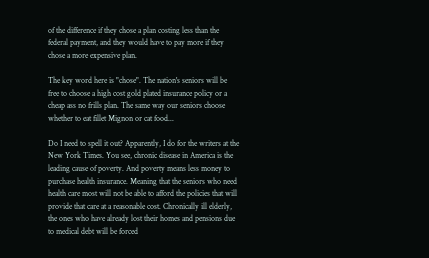of the difference if they chose a plan costing less than the federal payment, and they would have to pay more if they chose a more expensive plan.

The key word here is "chose". The nation's seniors will be free to choose a high cost gold plated insurance policy or a cheap ass no frills plan. The same way our seniors choose whether to eat fillet Mignon or cat food...

Do I need to spell it out? Apparently, I do for the writers at the New York Times. You see, chronic disease in America is the leading cause of poverty. And poverty means less money to purchase health insurance. Meaning that the seniors who need health care most will not be able to afford the policies that will provide that care at a reasonable cost. Chronically ill elderly, the ones who have already lost their homes and pensions due to medical debt will be forced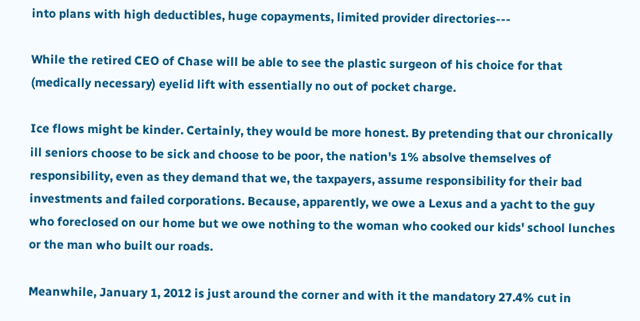into plans with high deductibles, huge copayments, limited provider directories---

While the retired CEO of Chase will be able to see the plastic surgeon of his choice for that (medically necessary) eyelid lift with essentially no out of pocket charge.

Ice flows might be kinder. Certainly, they would be more honest. By pretending that our chronically ill seniors choose to be sick and choose to be poor, the nation's 1% absolve themselves of responsibility, even as they demand that we, the taxpayers, assume responsibility for their bad investments and failed corporations. Because, apparently, we owe a Lexus and a yacht to the guy who foreclosed on our home but we owe nothing to the woman who cooked our kids' school lunches or the man who built our roads.

Meanwhile, January 1, 2012 is just around the corner and with it the mandatory 27.4% cut in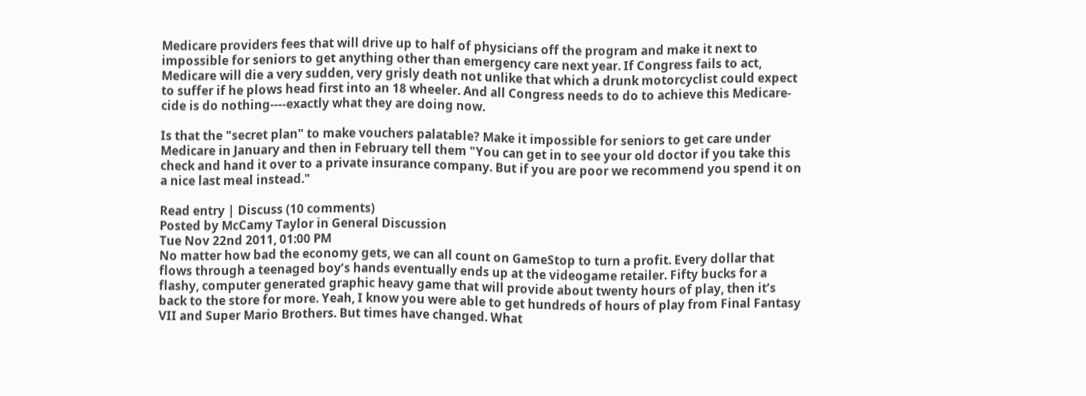Medicare providers fees that will drive up to half of physicians off the program and make it next to impossible for seniors to get anything other than emergency care next year. If Congress fails to act, Medicare will die a very sudden, very grisly death not unlike that which a drunk motorcyclist could expect to suffer if he plows head first into an 18 wheeler. And all Congress needs to do to achieve this Medicare-cide is do nothing----exactly what they are doing now.

Is that the "secret plan" to make vouchers palatable? Make it impossible for seniors to get care under Medicare in January and then in February tell them "You can get in to see your old doctor if you take this check and hand it over to a private insurance company. But if you are poor we recommend you spend it on a nice last meal instead."

Read entry | Discuss (10 comments)
Posted by McCamy Taylor in General Discussion
Tue Nov 22nd 2011, 01:00 PM
No matter how bad the economy gets, we can all count on GameStop to turn a profit. Every dollar that flows through a teenaged boy’s hands eventually ends up at the videogame retailer. Fifty bucks for a flashy, computer generated graphic heavy game that will provide about twenty hours of play, then it’s back to the store for more. Yeah, I know you were able to get hundreds of hours of play from Final Fantasy VII and Super Mario Brothers. But times have changed. What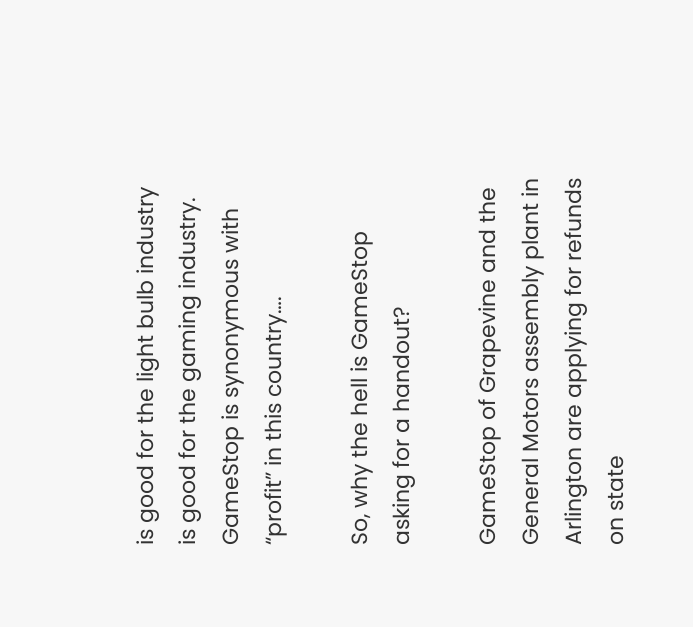is good for the light bulb industry is good for the gaming industry. GameStop is synonymous with “profit” in this country….

So, why the hell is GameStop asking for a handout?

GameStop of Grapevine and the General Motors assembly plant in Arlington are applying for refunds on state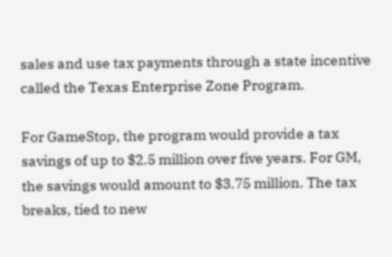sales and use tax payments through a state incentive called the Texas Enterprise Zone Program.

For GameStop, the program would provide a tax savings of up to $2.5 million over five years. For GM, the savings would amount to $3.75 million. The tax breaks, tied to new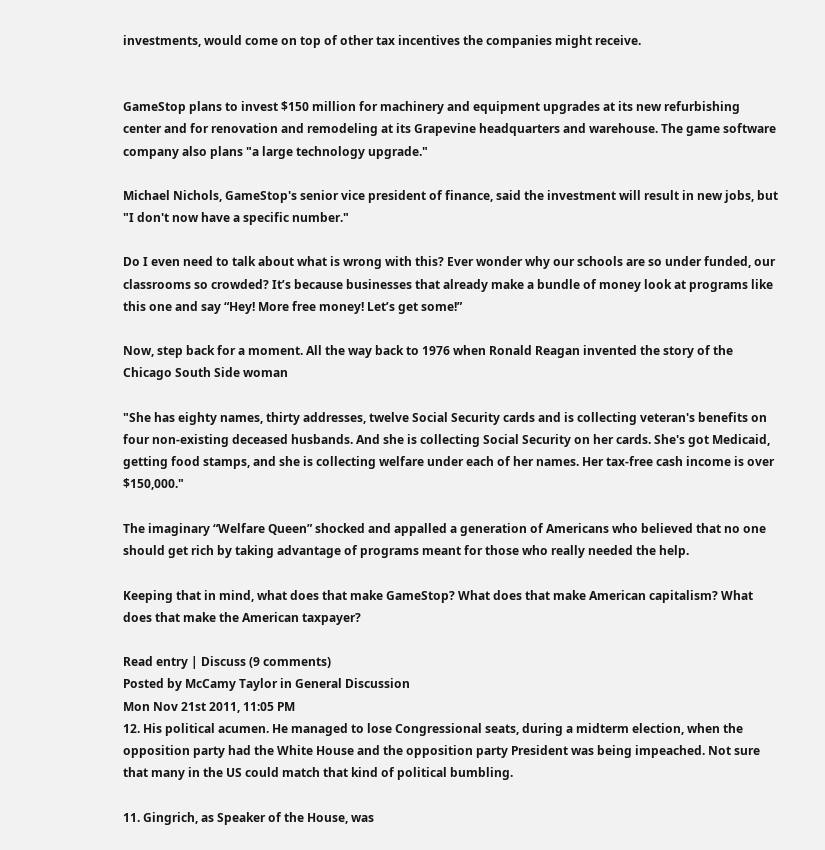investments, would come on top of other tax incentives the companies might receive.


GameStop plans to invest $150 million for machinery and equipment upgrades at its new refurbishing center and for renovation and remodeling at its Grapevine headquarters and warehouse. The game software company also plans "a large technology upgrade."

Michael Nichols, GameStop's senior vice president of finance, said the investment will result in new jobs, but "I don't now have a specific number."

Do I even need to talk about what is wrong with this? Ever wonder why our schools are so under funded, our classrooms so crowded? It’s because businesses that already make a bundle of money look at programs like this one and say “Hey! More free money! Let’s get some!”

Now, step back for a moment. All the way back to 1976 when Ronald Reagan invented the story of the Chicago South Side woman

"She has eighty names, thirty addresses, twelve Social Security cards and is collecting veteran's benefits on four non-existing deceased husbands. And she is collecting Social Security on her cards. She's got Medicaid, getting food stamps, and she is collecting welfare under each of her names. Her tax-free cash income is over $150,000."

The imaginary “Welfare Queen” shocked and appalled a generation of Americans who believed that no one should get rich by taking advantage of programs meant for those who really needed the help.

Keeping that in mind, what does that make GameStop? What does that make American capitalism? What does that make the American taxpayer?

Read entry | Discuss (9 comments)
Posted by McCamy Taylor in General Discussion
Mon Nov 21st 2011, 11:05 PM
12. His political acumen. He managed to lose Congressional seats, during a midterm election, when the opposition party had the White House and the opposition party President was being impeached. Not sure that many in the US could match that kind of political bumbling.

11. Gingrich, as Speaker of the House, was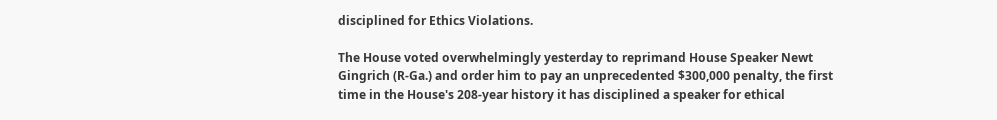disciplined for Ethics Violations.

The House voted overwhelmingly yesterday to reprimand House Speaker Newt Gingrich (R-Ga.) and order him to pay an unprecedented $300,000 penalty, the first time in the House's 208-year history it has disciplined a speaker for ethical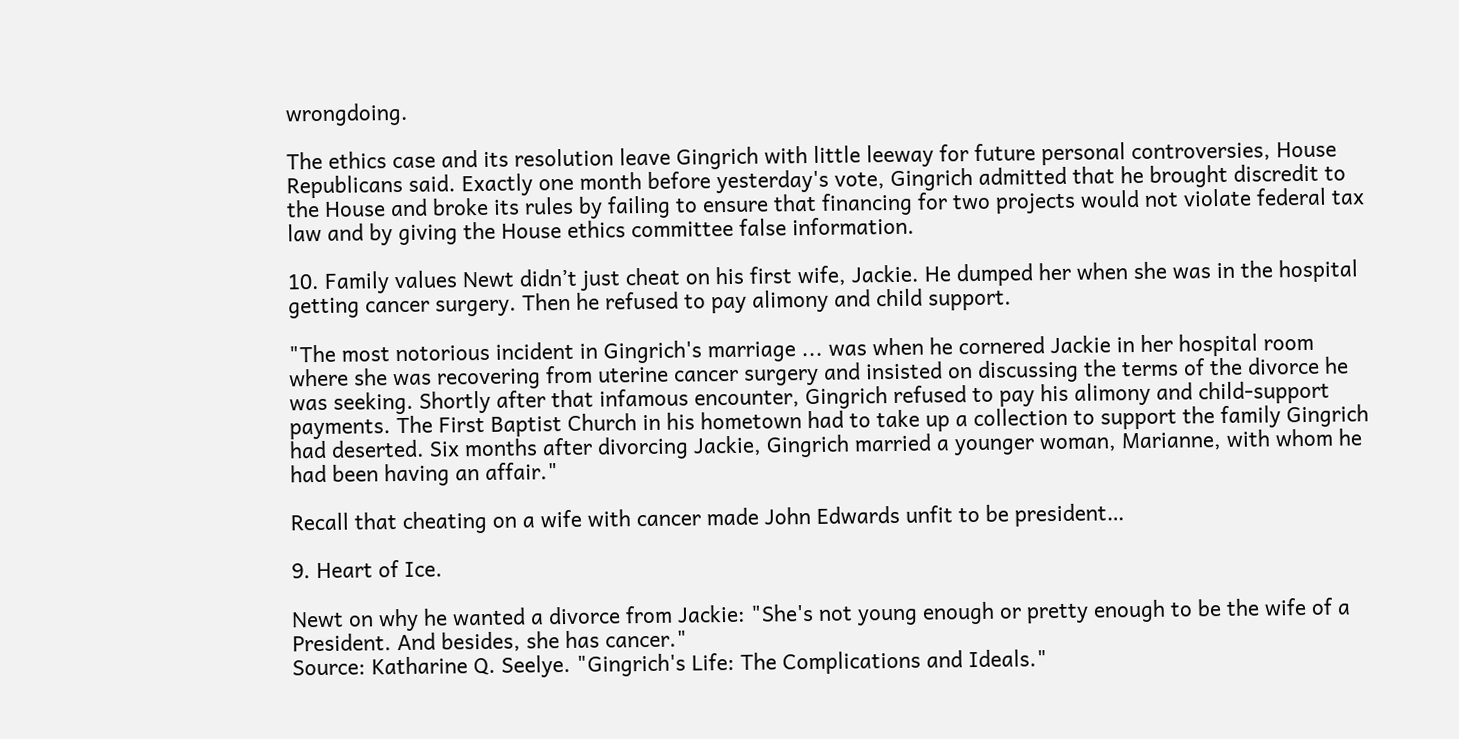wrongdoing.

The ethics case and its resolution leave Gingrich with little leeway for future personal controversies, House Republicans said. Exactly one month before yesterday's vote, Gingrich admitted that he brought discredit to the House and broke its rules by failing to ensure that financing for two projects would not violate federal tax law and by giving the House ethics committee false information.

10. Family values Newt didn’t just cheat on his first wife, Jackie. He dumped her when she was in the hospital getting cancer surgery. Then he refused to pay alimony and child support.

"The most notorious incident in Gingrich's marriage ... was when he cornered Jackie in her hospital room where she was recovering from uterine cancer surgery and insisted on discussing the terms of the divorce he was seeking. Shortly after that infamous encounter, Gingrich refused to pay his alimony and child-support payments. The First Baptist Church in his hometown had to take up a collection to support the family Gingrich had deserted. Six months after divorcing Jackie, Gingrich married a younger woman, Marianne, with whom he had been having an affair."

Recall that cheating on a wife with cancer made John Edwards unfit to be president…

9. Heart of Ice.

Newt on why he wanted a divorce from Jackie: "She's not young enough or pretty enough to be the wife of a President. And besides, she has cancer."
Source: Katharine Q. Seelye. "Gingrich's Life: The Complications and Ideals."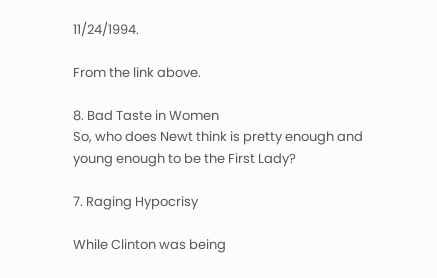11/24/1994.

From the link above.

8. Bad Taste in Women
So, who does Newt think is pretty enough and young enough to be the First Lady?

7. Raging Hypocrisy

While Clinton was being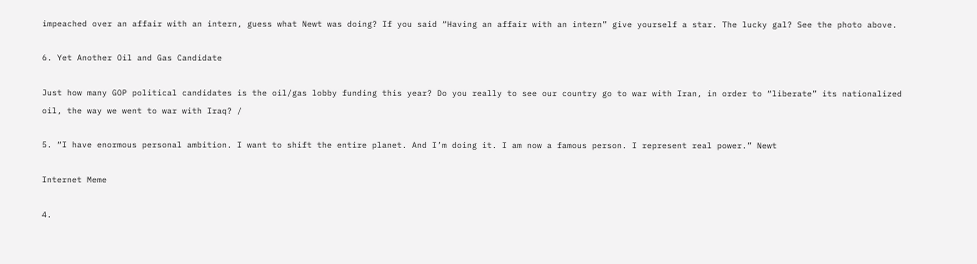impeached over an affair with an intern, guess what Newt was doing? If you said “Having an affair with an intern” give yourself a star. The lucky gal? See the photo above.

6. Yet Another Oil and Gas Candidate

Just how many GOP political candidates is the oil/gas lobby funding this year? Do you really to see our country go to war with Iran, in order to “liberate” its nationalized oil, the way we went to war with Iraq? /

5. “I have enormous personal ambition. I want to shift the entire planet. And I’m doing it. I am now a famous person. I represent real power.” Newt

Internet Meme

4.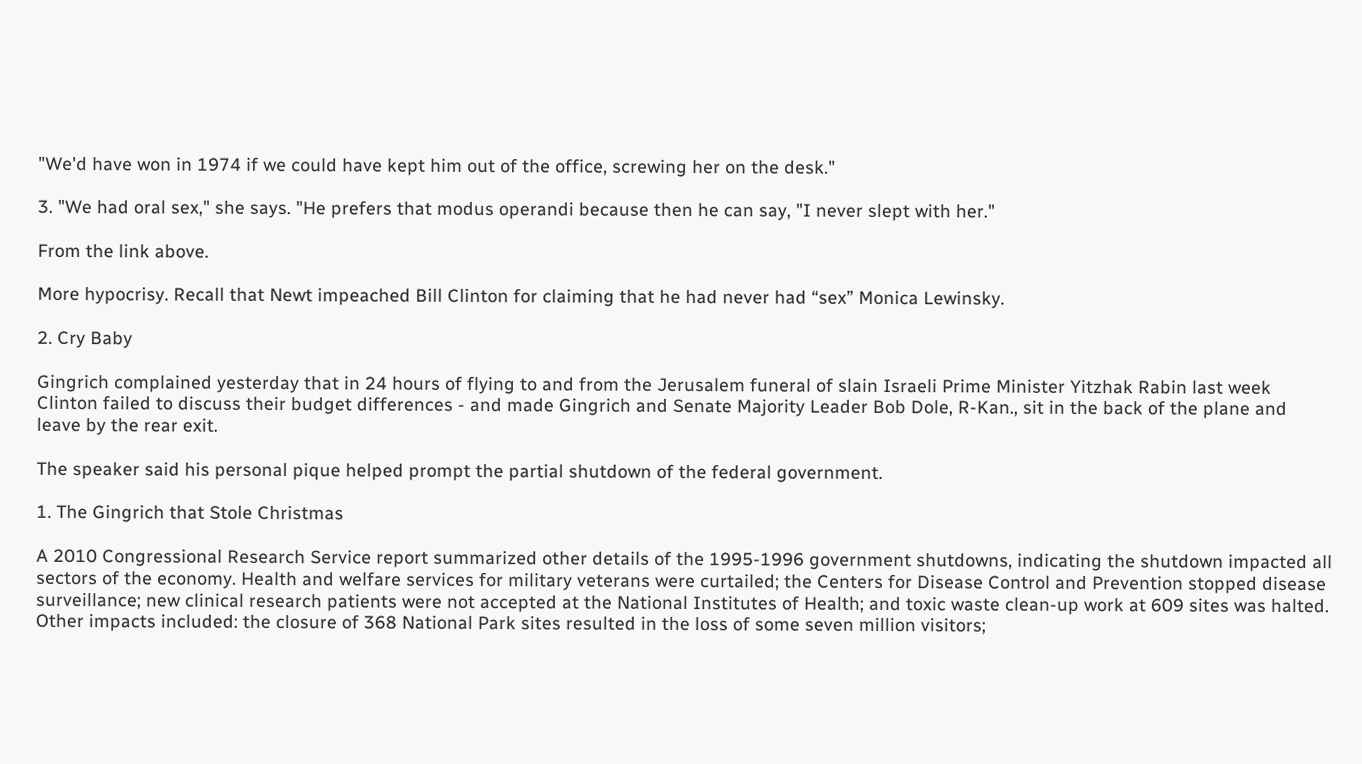"We'd have won in 1974 if we could have kept him out of the office, screwing her on the desk."

3. "We had oral sex," she says. "He prefers that modus operandi because then he can say, "I never slept with her."

From the link above.

More hypocrisy. Recall that Newt impeached Bill Clinton for claiming that he had never had “sex” Monica Lewinsky.

2. Cry Baby

Gingrich complained yesterday that in 24 hours of flying to and from the Jerusalem funeral of slain Israeli Prime Minister Yitzhak Rabin last week Clinton failed to discuss their budget differences - and made Gingrich and Senate Majority Leader Bob Dole, R-Kan., sit in the back of the plane and leave by the rear exit.

The speaker said his personal pique helped prompt the partial shutdown of the federal government.

1. The Gingrich that Stole Christmas

A 2010 Congressional Research Service report summarized other details of the 1995-1996 government shutdowns, indicating the shutdown impacted all sectors of the economy. Health and welfare services for military veterans were curtailed; the Centers for Disease Control and Prevention stopped disease surveillance; new clinical research patients were not accepted at the National Institutes of Health; and toxic waste clean-up work at 609 sites was halted. Other impacts included: the closure of 368 National Park sites resulted in the loss of some seven million visitors;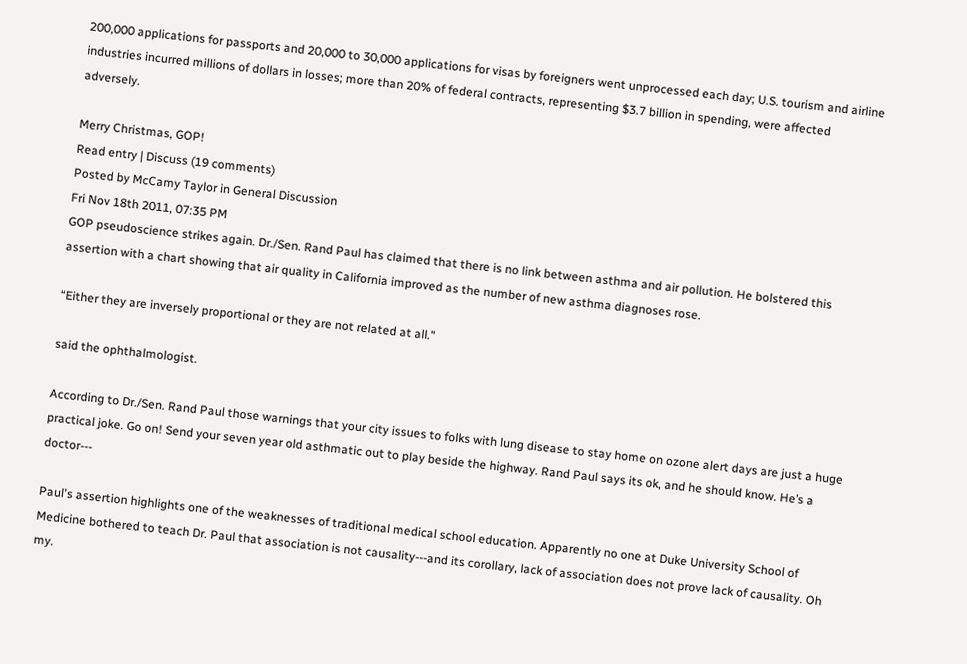200,000 applications for passports and 20,000 to 30,000 applications for visas by foreigners went unprocessed each day; U.S. tourism and airline industries incurred millions of dollars in losses; more than 20% of federal contracts, representing $3.7 billion in spending, were affected adversely.

Merry Christmas, GOP!
Read entry | Discuss (19 comments)
Posted by McCamy Taylor in General Discussion
Fri Nov 18th 2011, 07:35 PM
GOP pseudoscience strikes again. Dr./Sen. Rand Paul has claimed that there is no link between asthma and air pollution. He bolstered this assertion with a chart showing that air quality in California improved as the number of new asthma diagnoses rose.

“Either they are inversely proportional or they are not related at all."

said the ophthalmologist.

According to Dr./Sen. Rand Paul those warnings that your city issues to folks with lung disease to stay home on ozone alert days are just a huge practical joke. Go on! Send your seven year old asthmatic out to play beside the highway. Rand Paul says its ok, and he should know. He’s a doctor---

Paul's assertion highlights one of the weaknesses of traditional medical school education. Apparently no one at Duke University School of Medicine bothered to teach Dr. Paul that association is not causality---and its corollary, lack of association does not prove lack of causality. Oh my.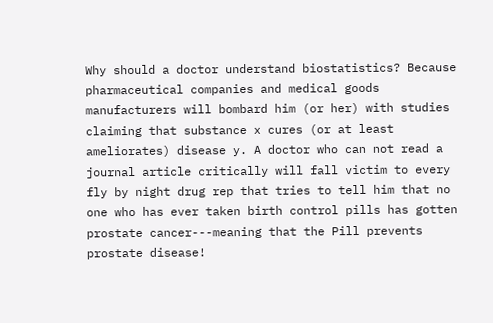Why should a doctor understand biostatistics? Because pharmaceutical companies and medical goods manufacturers will bombard him (or her) with studies claiming that substance x cures (or at least ameliorates) disease y. A doctor who can not read a journal article critically will fall victim to every fly by night drug rep that tries to tell him that no one who has ever taken birth control pills has gotten prostate cancer---meaning that the Pill prevents prostate disease!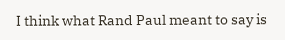I think what Rand Paul meant to say is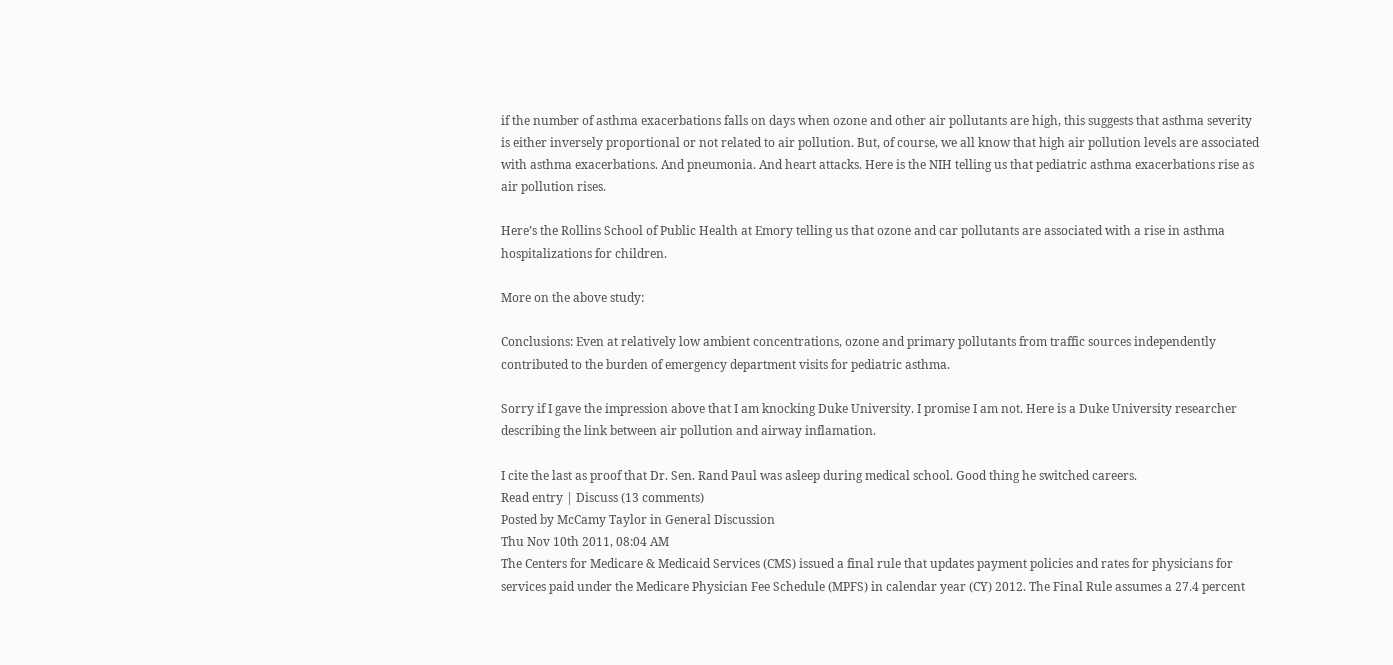if the number of asthma exacerbations falls on days when ozone and other air pollutants are high, this suggests that asthma severity is either inversely proportional or not related to air pollution. But, of course, we all know that high air pollution levels are associated with asthma exacerbations. And pneumonia. And heart attacks. Here is the NIH telling us that pediatric asthma exacerbations rise as air pollution rises.

Here’s the Rollins School of Public Health at Emory telling us that ozone and car pollutants are associated with a rise in asthma hospitalizations for children.

More on the above study:

Conclusions: Even at relatively low ambient concentrations, ozone and primary pollutants from traffic sources independently contributed to the burden of emergency department visits for pediatric asthma.

Sorry if I gave the impression above that I am knocking Duke University. I promise I am not. Here is a Duke University researcher describing the link between air pollution and airway inflamation.

I cite the last as proof that Dr. Sen. Rand Paul was asleep during medical school. Good thing he switched careers.
Read entry | Discuss (13 comments)
Posted by McCamy Taylor in General Discussion
Thu Nov 10th 2011, 08:04 AM
The Centers for Medicare & Medicaid Services (CMS) issued a final rule that updates payment policies and rates for physicians for services paid under the Medicare Physician Fee Schedule (MPFS) in calendar year (CY) 2012. The Final Rule assumes a 27.4 percent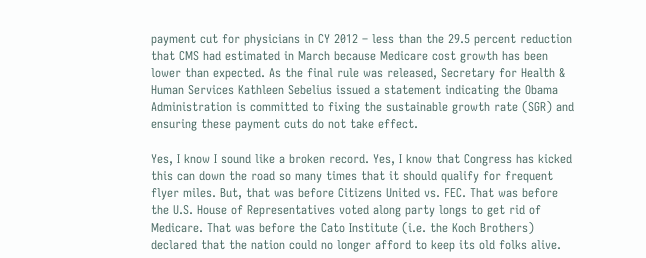payment cut for physicians in CY 2012 – less than the 29.5 percent reduction that CMS had estimated in March because Medicare cost growth has been lower than expected. As the final rule was released, Secretary for Health & Human Services Kathleen Sebelius issued a statement indicating the Obama Administration is committed to fixing the sustainable growth rate (SGR) and ensuring these payment cuts do not take effect.

Yes, I know I sound like a broken record. Yes, I know that Congress has kicked this can down the road so many times that it should qualify for frequent flyer miles. But, that was before Citizens United vs. FEC. That was before the U.S. House of Representatives voted along party longs to get rid of Medicare. That was before the Cato Institute (i.e. the Koch Brothers) declared that the nation could no longer afford to keep its old folks alive.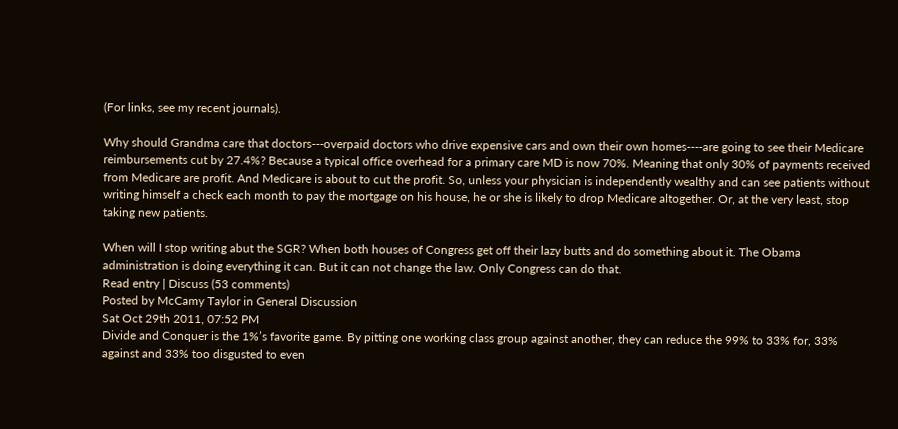(For links, see my recent journals).

Why should Grandma care that doctors---overpaid doctors who drive expensive cars and own their own homes----are going to see their Medicare reimbursements cut by 27.4%? Because a typical office overhead for a primary care MD is now 70%. Meaning that only 30% of payments received from Medicare are profit. And Medicare is about to cut the profit. So, unless your physician is independently wealthy and can see patients without writing himself a check each month to pay the mortgage on his house, he or she is likely to drop Medicare altogether. Or, at the very least, stop taking new patients.

When will I stop writing abut the SGR? When both houses of Congress get off their lazy butts and do something about it. The Obama administration is doing everything it can. But it can not change the law. Only Congress can do that.
Read entry | Discuss (53 comments)
Posted by McCamy Taylor in General Discussion
Sat Oct 29th 2011, 07:52 PM
Divide and Conquer is the 1%’s favorite game. By pitting one working class group against another, they can reduce the 99% to 33% for, 33% against and 33% too disgusted to even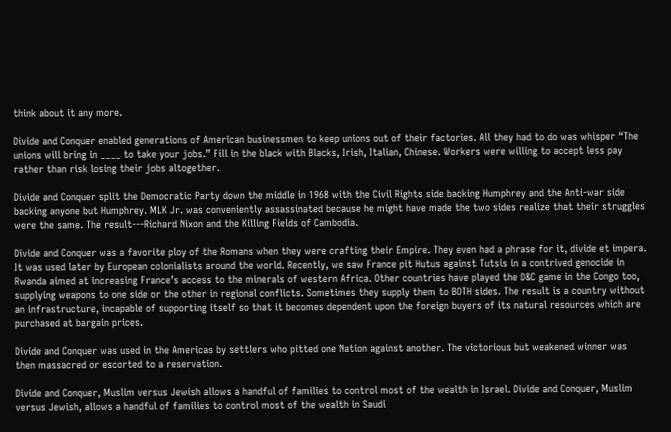think about it any more.

Divide and Conquer enabled generations of American businessmen to keep unions out of their factories. All they had to do was whisper “The unions will bring in ____ to take your jobs.” Fill in the black with Blacks, Irish, Italian, Chinese. Workers were willing to accept less pay rather than risk losing their jobs altogether.

Divide and Conquer split the Democratic Party down the middle in 1968 with the Civil Rights side backing Humphrey and the Anti-war side backing anyone but Humphrey. MLK Jr. was conveniently assassinated because he might have made the two sides realize that their struggles were the same. The result---Richard Nixon and the Killing Fields of Cambodia.

Divide and Conquer was a favorite ploy of the Romans when they were crafting their Empire. They even had a phrase for it, divide et impera. It was used later by European colonialists around the world. Recently, we saw France pit Hutus against Tutsis in a contrived genocide in Rwanda aimed at increasing France’s access to the minerals of western Africa. Other countries have played the D&C game in the Congo too, supplying weapons to one side or the other in regional conflicts. Sometimes they supply them to BOTH sides. The result is a country without an infrastructure, incapable of supporting itself so that it becomes dependent upon the foreign buyers of its natural resources which are purchased at bargain prices.

Divide and Conquer was used in the Americas by settlers who pitted one Nation against another. The victorious but weakened winner was then massacred or escorted to a reservation.

Divide and Conquer, Muslim versus Jewish allows a handful of families to control most of the wealth in Israel. Divide and Conquer, Muslim versus Jewish, allows a handful of families to control most of the wealth in Saudi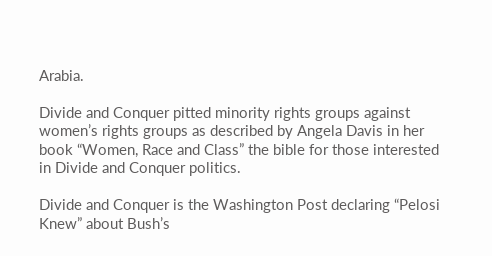Arabia.

Divide and Conquer pitted minority rights groups against women’s rights groups as described by Angela Davis in her book “Women, Race and Class” the bible for those interested in Divide and Conquer politics.

Divide and Conquer is the Washington Post declaring “Pelosi Knew” about Bush’s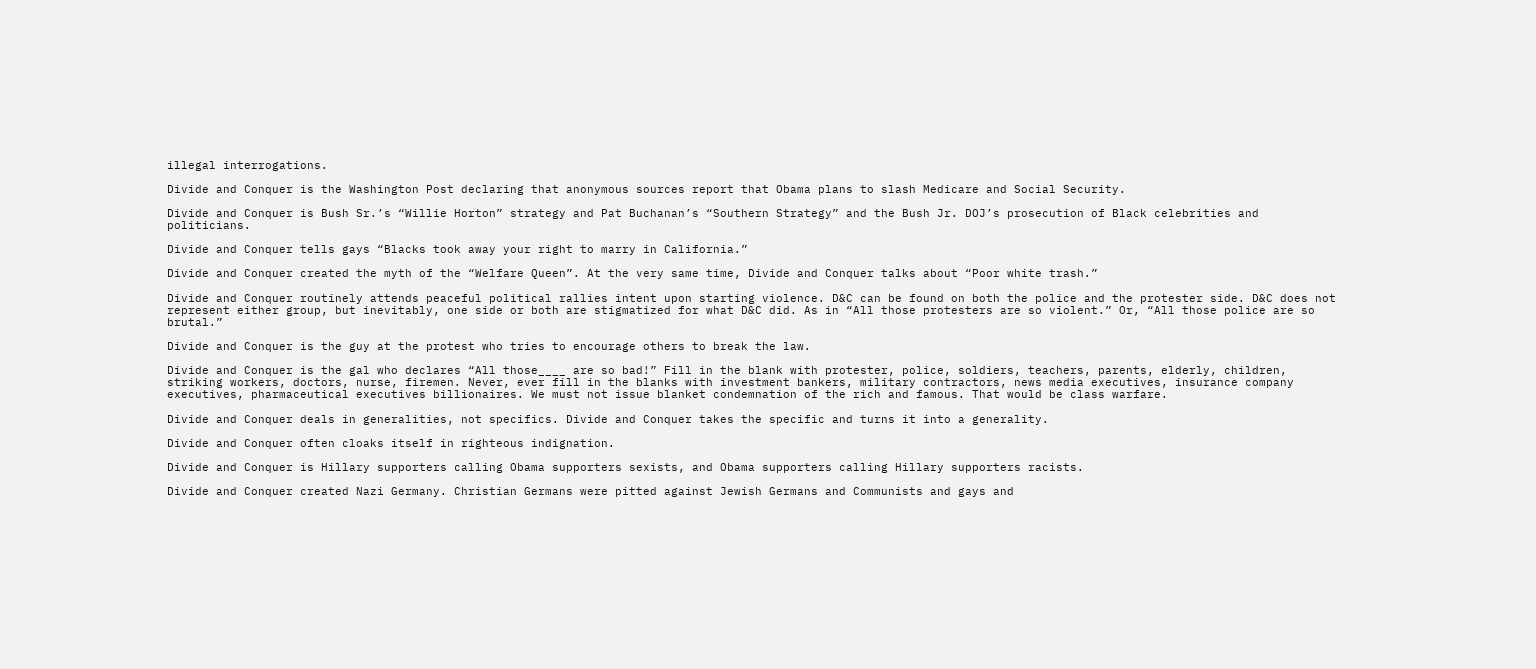illegal interrogations.

Divide and Conquer is the Washington Post declaring that anonymous sources report that Obama plans to slash Medicare and Social Security.

Divide and Conquer is Bush Sr.’s “Willie Horton” strategy and Pat Buchanan’s “Southern Strategy” and the Bush Jr. DOJ’s prosecution of Black celebrities and politicians.

Divide and Conquer tells gays “Blacks took away your right to marry in California.”

Divide and Conquer created the myth of the “Welfare Queen”. At the very same time, Divide and Conquer talks about “Poor white trash.”

Divide and Conquer routinely attends peaceful political rallies intent upon starting violence. D&C can be found on both the police and the protester side. D&C does not represent either group, but inevitably, one side or both are stigmatized for what D&C did. As in “All those protesters are so violent.” Or, “All those police are so brutal.”

Divide and Conquer is the guy at the protest who tries to encourage others to break the law.

Divide and Conquer is the gal who declares “All those____ are so bad!” Fill in the blank with protester, police, soldiers, teachers, parents, elderly, children, striking workers, doctors, nurse, firemen. Never, ever fill in the blanks with investment bankers, military contractors, news media executives, insurance company executives, pharmaceutical executives billionaires. We must not issue blanket condemnation of the rich and famous. That would be class warfare.

Divide and Conquer deals in generalities, not specifics. Divide and Conquer takes the specific and turns it into a generality.

Divide and Conquer often cloaks itself in righteous indignation.

Divide and Conquer is Hillary supporters calling Obama supporters sexists, and Obama supporters calling Hillary supporters racists.

Divide and Conquer created Nazi Germany. Christian Germans were pitted against Jewish Germans and Communists and gays and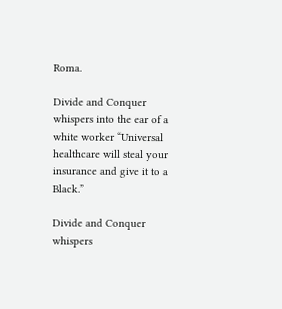Roma.

Divide and Conquer whispers into the ear of a white worker “Universal healthcare will steal your insurance and give it to a Black.”

Divide and Conquer whispers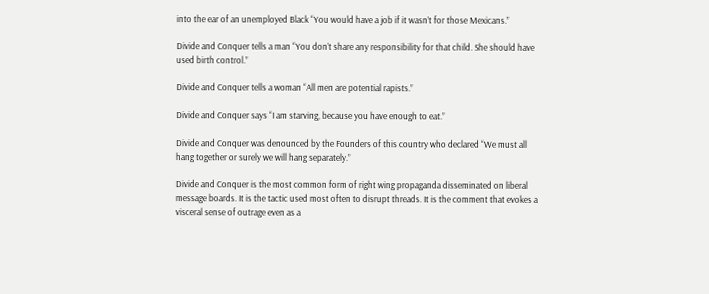into the ear of an unemployed Black “You would have a job if it wasn’t for those Mexicans.”

Divide and Conquer tells a man “You don’t share any responsibility for that child. She should have used birth control.”

Divide and Conquer tells a woman “All men are potential rapists.”

Divide and Conquer says “I am starving, because you have enough to eat.”

Divide and Conquer was denounced by the Founders of this country who declared “We must all hang together or surely we will hang separately.”

Divide and Conquer is the most common form of right wing propaganda disseminated on liberal message boards. It is the tactic used most often to disrupt threads. It is the comment that evokes a visceral sense of outrage even as a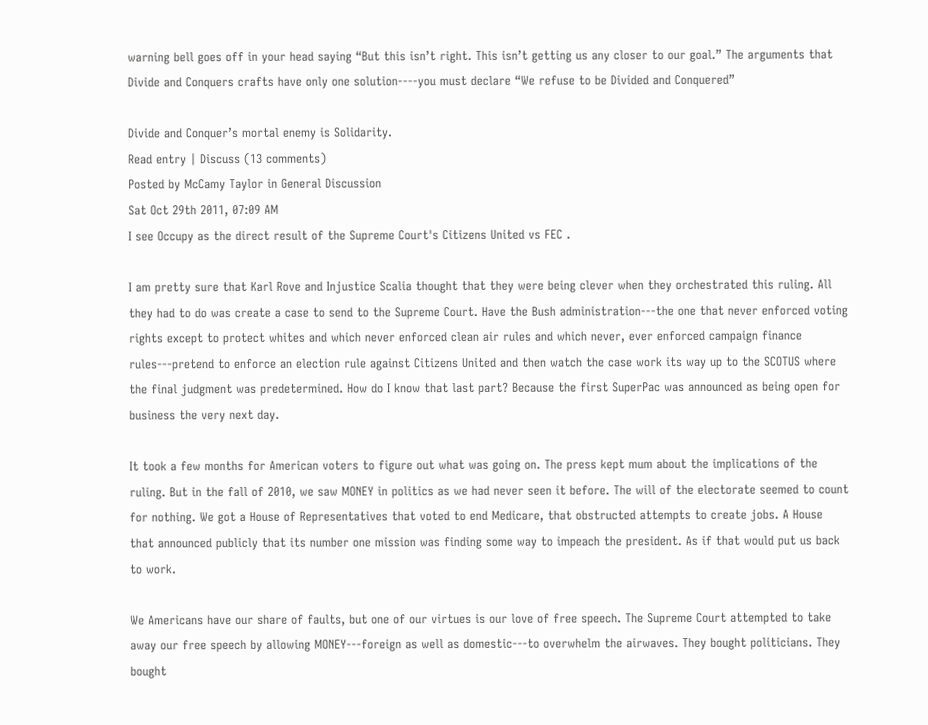warning bell goes off in your head saying “But this isn’t right. This isn’t getting us any closer to our goal.” The arguments that Divide and Conquers crafts have only one solution----you must declare “We refuse to be Divided and Conquered”

Divide and Conquer’s mortal enemy is Solidarity.
Read entry | Discuss (13 comments)
Posted by McCamy Taylor in General Discussion
Sat Oct 29th 2011, 07:09 AM
I see Occupy as the direct result of the Supreme Court's Citizens United vs FEC .

I am pretty sure that Karl Rove and Injustice Scalia thought that they were being clever when they orchestrated this ruling. All they had to do was create a case to send to the Supreme Court. Have the Bush administration---the one that never enforced voting rights except to protect whites and which never enforced clean air rules and which never, ever enforced campaign finance rules---pretend to enforce an election rule against Citizens United and then watch the case work its way up to the SCOTUS where the final judgment was predetermined. How do I know that last part? Because the first SuperPac was announced as being open for business the very next day.

It took a few months for American voters to figure out what was going on. The press kept mum about the implications of the ruling. But in the fall of 2010, we saw MONEY in politics as we had never seen it before. The will of the electorate seemed to count for nothing. We got a House of Representatives that voted to end Medicare, that obstructed attempts to create jobs. A House that announced publicly that its number one mission was finding some way to impeach the president. As if that would put us back to work.

We Americans have our share of faults, but one of our virtues is our love of free speech. The Supreme Court attempted to take away our free speech by allowing MONEY---foreign as well as domestic---to overwhelm the airwaves. They bought politicians. They bought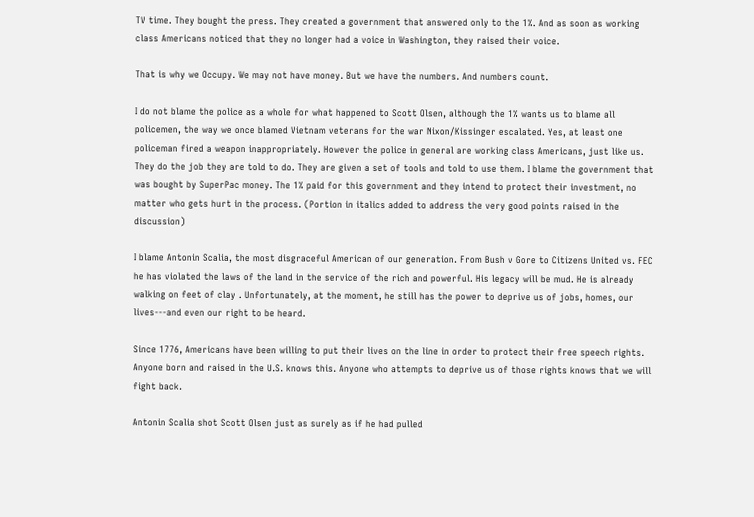TV time. They bought the press. They created a government that answered only to the 1%. And as soon as working class Americans noticed that they no longer had a voice in Washington, they raised their voice.

That is why we Occupy. We may not have money. But we have the numbers. And numbers count.

I do not blame the police as a whole for what happened to Scott Olsen, although the 1% wants us to blame all policemen, the way we once blamed Vietnam veterans for the war Nixon/Kissinger escalated. Yes, at least one policeman fired a weapon inappropriately. However the police in general are working class Americans, just like us. They do the job they are told to do. They are given a set of tools and told to use them. I blame the government that was bought by SuperPac money. The 1% paid for this government and they intend to protect their investment, no matter who gets hurt in the process. (Portion in italics added to address the very good points raised in the discussion)

I blame Antonin Scalia, the most disgraceful American of our generation. From Bush v Gore to Citizens United vs. FEC he has violated the laws of the land in the service of the rich and powerful. His legacy will be mud. He is already walking on feet of clay . Unfortunately, at the moment, he still has the power to deprive us of jobs, homes, our lives---and even our right to be heard.

Since 1776, Americans have been willing to put their lives on the line in order to protect their free speech rights. Anyone born and raised in the U.S. knows this. Anyone who attempts to deprive us of those rights knows that we will fight back.

Antonin Scalia shot Scott Olsen just as surely as if he had pulled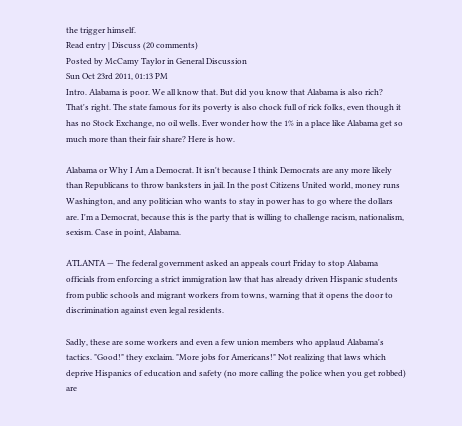the trigger himself.
Read entry | Discuss (20 comments)
Posted by McCamy Taylor in General Discussion
Sun Oct 23rd 2011, 01:13 PM
Intro. Alabama is poor. We all know that. But did you know that Alabama is also rich? That's right. The state famous for its poverty is also chock full of rick folks, even though it has no Stock Exchange, no oil wells. Ever wonder how the 1% in a place like Alabama get so much more than their fair share? Here is how.

Alabama or Why I Am a Democrat. It isn't because I think Democrats are any more likely than Republicans to throw banksters in jail. In the post Citizens United world, money runs Washington, and any politician who wants to stay in power has to go where the dollars are. I'm a Democrat, because this is the party that is willing to challenge racism, nationalism, sexism. Case in point, Alabama.

ATLANTA — The federal government asked an appeals court Friday to stop Alabama officials from enforcing a strict immigration law that has already driven Hispanic students from public schools and migrant workers from towns, warning that it opens the door to discrimination against even legal residents.

Sadly, these are some workers and even a few union members who applaud Alabama's tactics. "Good!" they exclaim. "More jobs for Americans!" Not realizing that laws which deprive Hispanics of education and safety (no more calling the police when you get robbed) are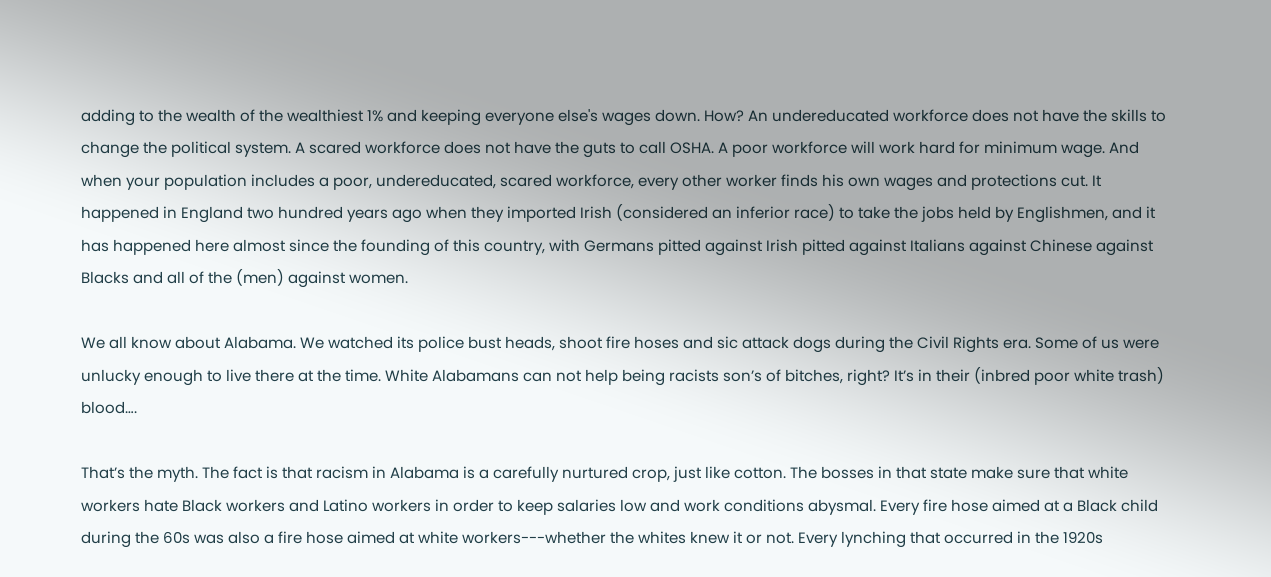adding to the wealth of the wealthiest 1% and keeping everyone else's wages down. How? An undereducated workforce does not have the skills to change the political system. A scared workforce does not have the guts to call OSHA. A poor workforce will work hard for minimum wage. And when your population includes a poor, undereducated, scared workforce, every other worker finds his own wages and protections cut. It happened in England two hundred years ago when they imported Irish (considered an inferior race) to take the jobs held by Englishmen, and it has happened here almost since the founding of this country, with Germans pitted against Irish pitted against Italians against Chinese against Blacks and all of the (men) against women.

We all know about Alabama. We watched its police bust heads, shoot fire hoses and sic attack dogs during the Civil Rights era. Some of us were unlucky enough to live there at the time. White Alabamans can not help being racists son’s of bitches, right? It’s in their (inbred poor white trash) blood….

That’s the myth. The fact is that racism in Alabama is a carefully nurtured crop, just like cotton. The bosses in that state make sure that white workers hate Black workers and Latino workers in order to keep salaries low and work conditions abysmal. Every fire hose aimed at a Black child during the 60s was also a fire hose aimed at white workers---whether the whites knew it or not. Every lynching that occurred in the 1920s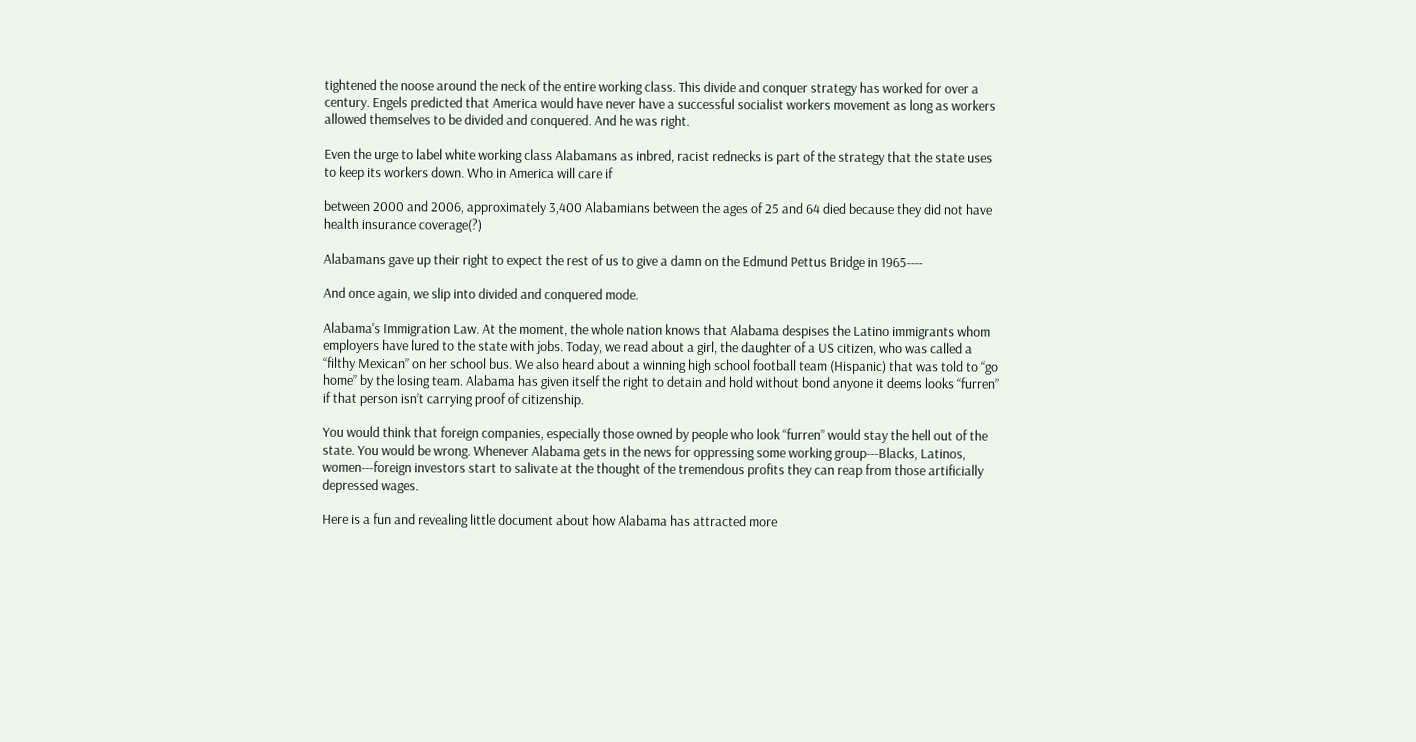tightened the noose around the neck of the entire working class. This divide and conquer strategy has worked for over a century. Engels predicted that America would have never have a successful socialist workers movement as long as workers allowed themselves to be divided and conquered. And he was right.

Even the urge to label white working class Alabamans as inbred, racist rednecks is part of the strategy that the state uses to keep its workers down. Who in America will care if

between 2000 and 2006, approximately 3,400 Alabamians between the ages of 25 and 64 died because they did not have health insurance coverage(?)

Alabamans gave up their right to expect the rest of us to give a damn on the Edmund Pettus Bridge in 1965----

And once again, we slip into divided and conquered mode.

Alabama's Immigration Law. At the moment, the whole nation knows that Alabama despises the Latino immigrants whom employers have lured to the state with jobs. Today, we read about a girl, the daughter of a US citizen, who was called a “filthy Mexican” on her school bus. We also heard about a winning high school football team (Hispanic) that was told to “go home” by the losing team. Alabama has given itself the right to detain and hold without bond anyone it deems looks “furren” if that person isn’t carrying proof of citizenship.

You would think that foreign companies, especially those owned by people who look “furren” would stay the hell out of the state. You would be wrong. Whenever Alabama gets in the news for oppressing some working group---Blacks, Latinos, women---foreign investors start to salivate at the thought of the tremendous profits they can reap from those artificially depressed wages.

Here is a fun and revealing little document about how Alabama has attracted more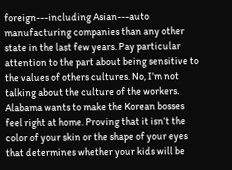foreign---including Asian---auto manufacturing companies than any other state in the last few years. Pay particular attention to the part about being sensitive to the values of others cultures. No, I’m not talking about the culture of the workers. Alabama wants to make the Korean bosses feel right at home. Proving that it isn’t the color of your skin or the shape of your eyes that determines whether your kids will be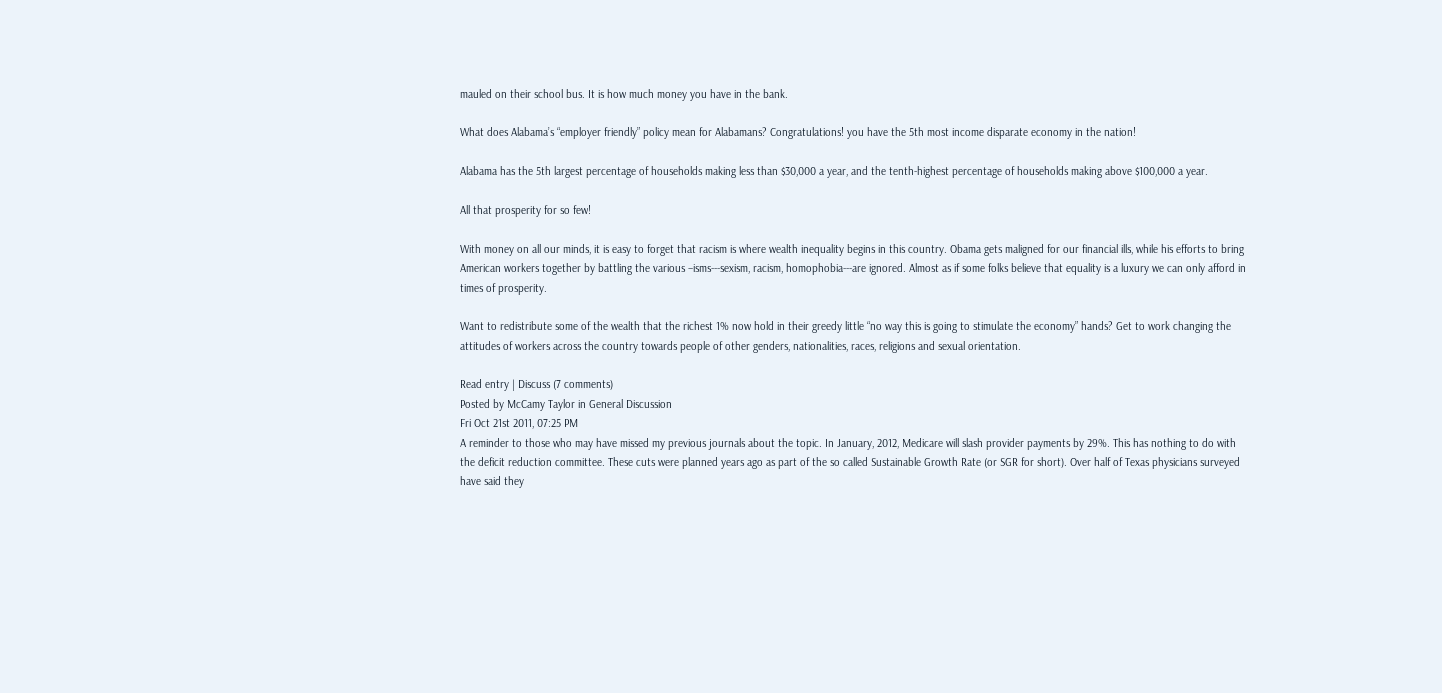mauled on their school bus. It is how much money you have in the bank.

What does Alabama’s “employer friendly” policy mean for Alabamans? Congratulations! you have the 5th most income disparate economy in the nation!

Alabama has the 5th largest percentage of households making less than $30,000 a year, and the tenth-highest percentage of households making above $100,000 a year.

All that prosperity for so few!

With money on all our minds, it is easy to forget that racism is where wealth inequality begins in this country. Obama gets maligned for our financial ills, while his efforts to bring American workers together by battling the various –isms---sexism, racism, homophobia---are ignored. Almost as if some folks believe that equality is a luxury we can only afford in times of prosperity.

Want to redistribute some of the wealth that the richest 1% now hold in their greedy little “no way this is going to stimulate the economy” hands? Get to work changing the attitudes of workers across the country towards people of other genders, nationalities, races, religions and sexual orientation.

Read entry | Discuss (7 comments)
Posted by McCamy Taylor in General Discussion
Fri Oct 21st 2011, 07:25 PM
A reminder to those who may have missed my previous journals about the topic. In January, 2012, Medicare will slash provider payments by 29%. This has nothing to do with the deficit reduction committee. These cuts were planned years ago as part of the so called Sustainable Growth Rate (or SGR for short). Over half of Texas physicians surveyed have said they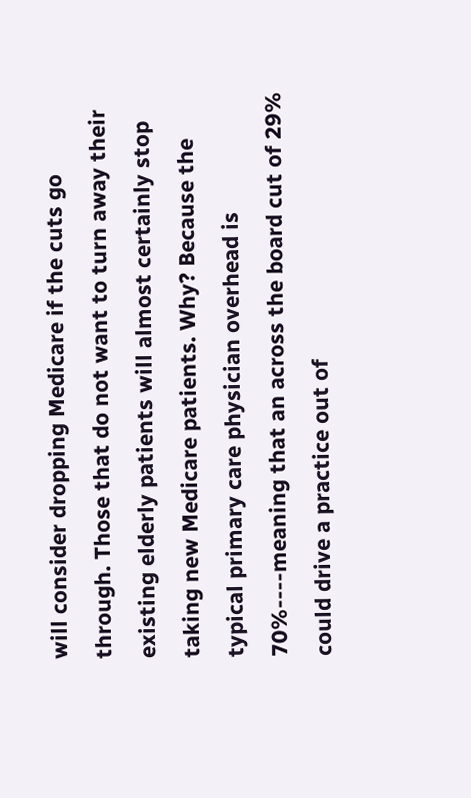will consider dropping Medicare if the cuts go through. Those that do not want to turn away their existing elderly patients will almost certainly stop taking new Medicare patients. Why? Because the typical primary care physician overhead is 70%----meaning that an across the board cut of 29% could drive a practice out of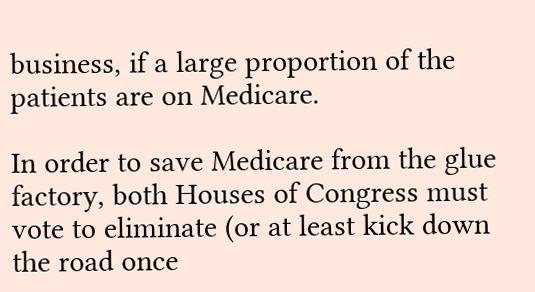business, if a large proportion of the patients are on Medicare.

In order to save Medicare from the glue factory, both Houses of Congress must vote to eliminate (or at least kick down the road once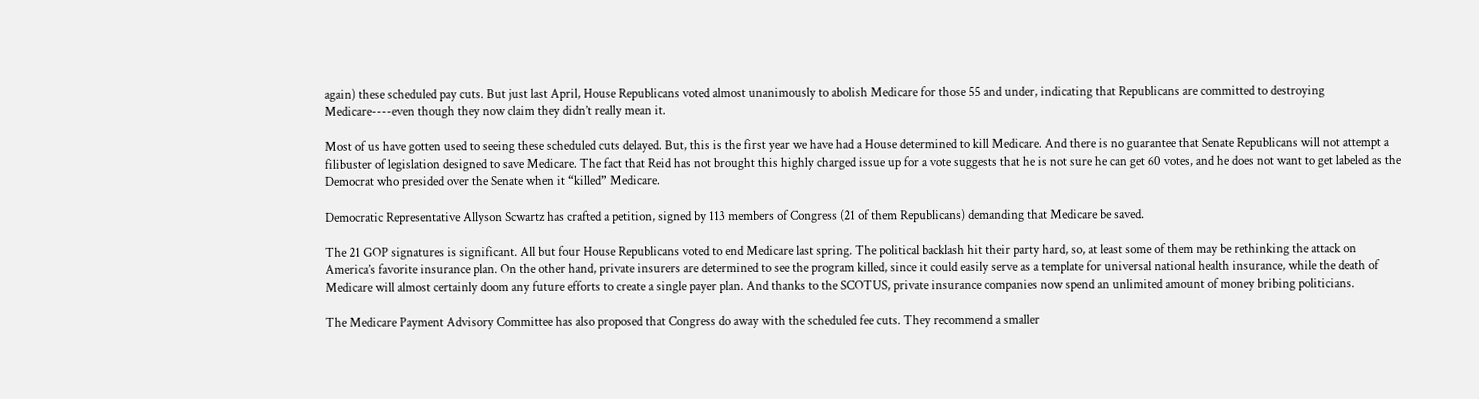again) these scheduled pay cuts. But just last April, House Republicans voted almost unanimously to abolish Medicare for those 55 and under, indicating that Republicans are committed to destroying Medicare----even though they now claim they didn’t really mean it.

Most of us have gotten used to seeing these scheduled cuts delayed. But, this is the first year we have had a House determined to kill Medicare. And there is no guarantee that Senate Republicans will not attempt a filibuster of legislation designed to save Medicare. The fact that Reid has not brought this highly charged issue up for a vote suggests that he is not sure he can get 60 votes, and he does not want to get labeled as the Democrat who presided over the Senate when it “killed” Medicare.

Democratic Representative Allyson Scwartz has crafted a petition, signed by 113 members of Congress (21 of them Republicans) demanding that Medicare be saved.

The 21 GOP signatures is significant. All but four House Republicans voted to end Medicare last spring. The political backlash hit their party hard, so, at least some of them may be rethinking the attack on America’s favorite insurance plan. On the other hand, private insurers are determined to see the program killed, since it could easily serve as a template for universal national health insurance, while the death of Medicare will almost certainly doom any future efforts to create a single payer plan. And thanks to the SCOTUS, private insurance companies now spend an unlimited amount of money bribing politicians.

The Medicare Payment Advisory Committee has also proposed that Congress do away with the scheduled fee cuts. They recommend a smaller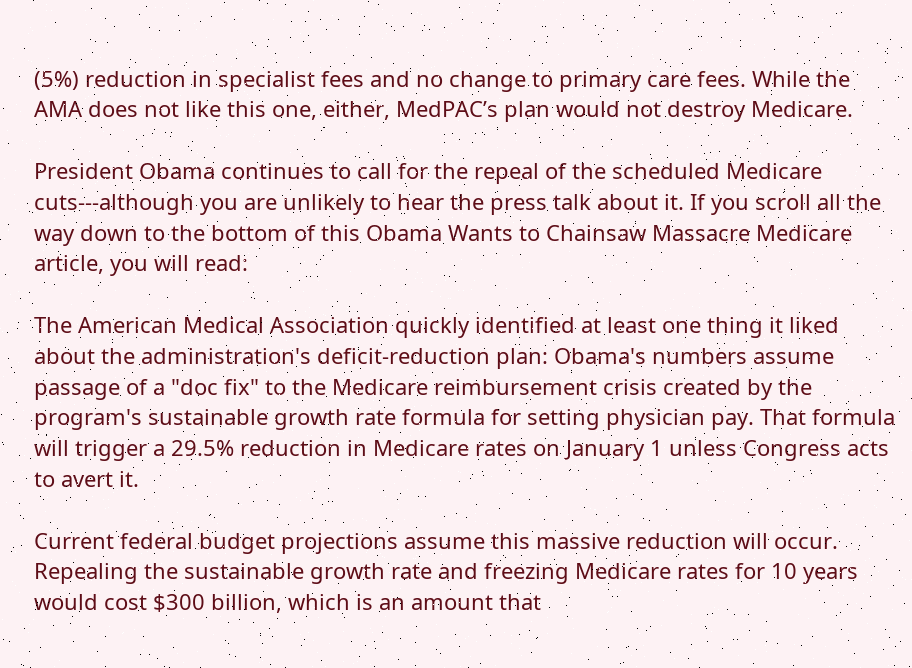(5%) reduction in specialist fees and no change to primary care fees. While the AMA does not like this one, either, MedPAC’s plan would not destroy Medicare.

President Obama continues to call for the repeal of the scheduled Medicare cuts---although you are unlikely to hear the press talk about it. If you scroll all the way down to the bottom of this Obama Wants to Chainsaw Massacre Medicare article, you will read:

The American Medical Association quickly identified at least one thing it liked about the administration's deficit-reduction plan: Obama's numbers assume passage of a "doc fix" to the Medicare reimbursement crisis created by the program's sustainable growth rate formula for setting physician pay. That formula will trigger a 29.5% reduction in Medicare rates on January 1 unless Congress acts to avert it.

Current federal budget projections assume this massive reduction will occur. Repealing the sustainable growth rate and freezing Medicare rates for 10 years would cost $300 billion, which is an amount that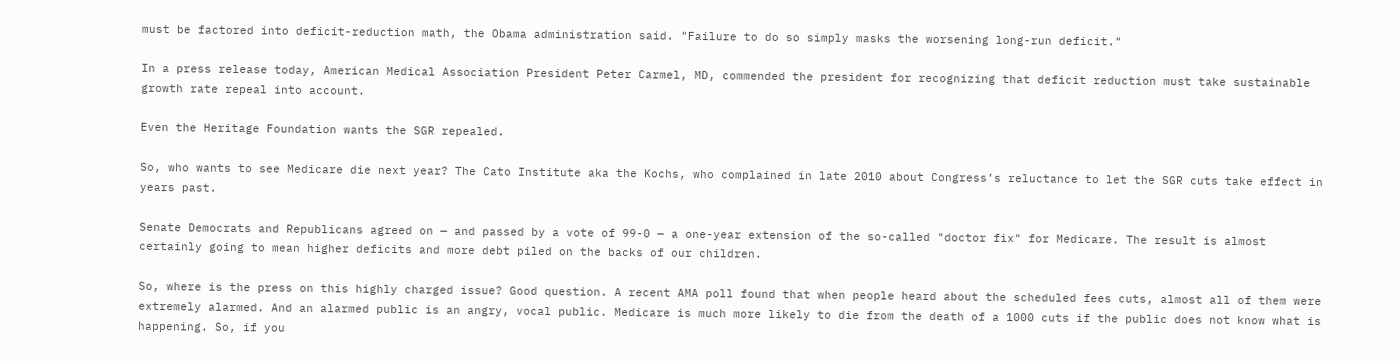must be factored into deficit-reduction math, the Obama administration said. "Failure to do so simply masks the worsening long-run deficit."

In a press release today, American Medical Association President Peter Carmel, MD, commended the president for recognizing that deficit reduction must take sustainable growth rate repeal into account.

Even the Heritage Foundation wants the SGR repealed.

So, who wants to see Medicare die next year? The Cato Institute aka the Kochs, who complained in late 2010 about Congress’s reluctance to let the SGR cuts take effect in years past.

Senate Democrats and Republicans agreed on — and passed by a vote of 99-0 — a one-year extension of the so-called "doctor fix" for Medicare. The result is almost certainly going to mean higher deficits and more debt piled on the backs of our children.

So, where is the press on this highly charged issue? Good question. A recent AMA poll found that when people heard about the scheduled fees cuts, almost all of them were extremely alarmed. And an alarmed public is an angry, vocal public. Medicare is much more likely to die from the death of a 1000 cuts if the public does not know what is happening. So, if you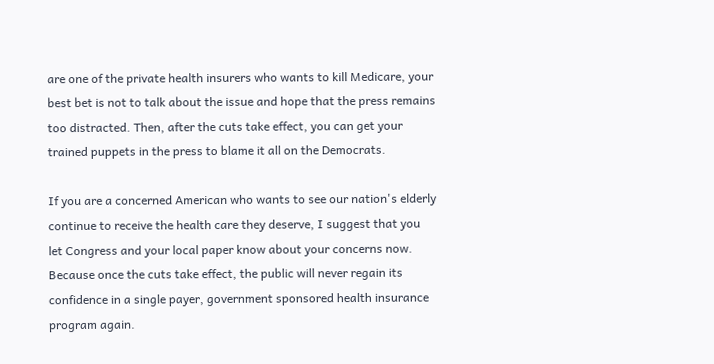are one of the private health insurers who wants to kill Medicare, your best bet is not to talk about the issue and hope that the press remains too distracted. Then, after the cuts take effect, you can get your trained puppets in the press to blame it all on the Democrats.

If you are a concerned American who wants to see our nation's elderly continue to receive the health care they deserve, I suggest that you let Congress and your local paper know about your concerns now. Because once the cuts take effect, the public will never regain its confidence in a single payer, government sponsored health insurance program again.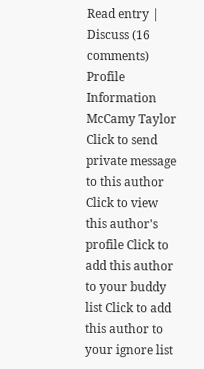Read entry | Discuss (16 comments)
Profile Information
McCamy Taylor
Click to send private message to this author Click to view this author's profile Click to add this author to your buddy list Click to add this author to your ignore list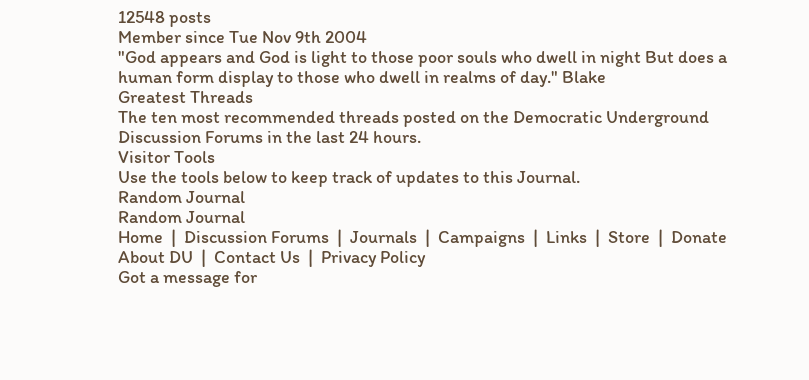12548 posts
Member since Tue Nov 9th 2004
"God appears and God is light to those poor souls who dwell in night But does a human form display to those who dwell in realms of day." Blake
Greatest Threads
The ten most recommended threads posted on the Democratic Underground Discussion Forums in the last 24 hours.
Visitor Tools
Use the tools below to keep track of updates to this Journal.
Random Journal
Random Journal
Home  |  Discussion Forums  |  Journals  |  Campaigns  |  Links  |  Store  |  Donate
About DU  |  Contact Us  |  Privacy Policy
Got a message for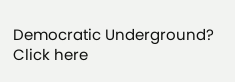Democratic Underground? Click here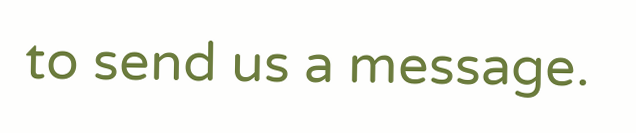to send us a message.